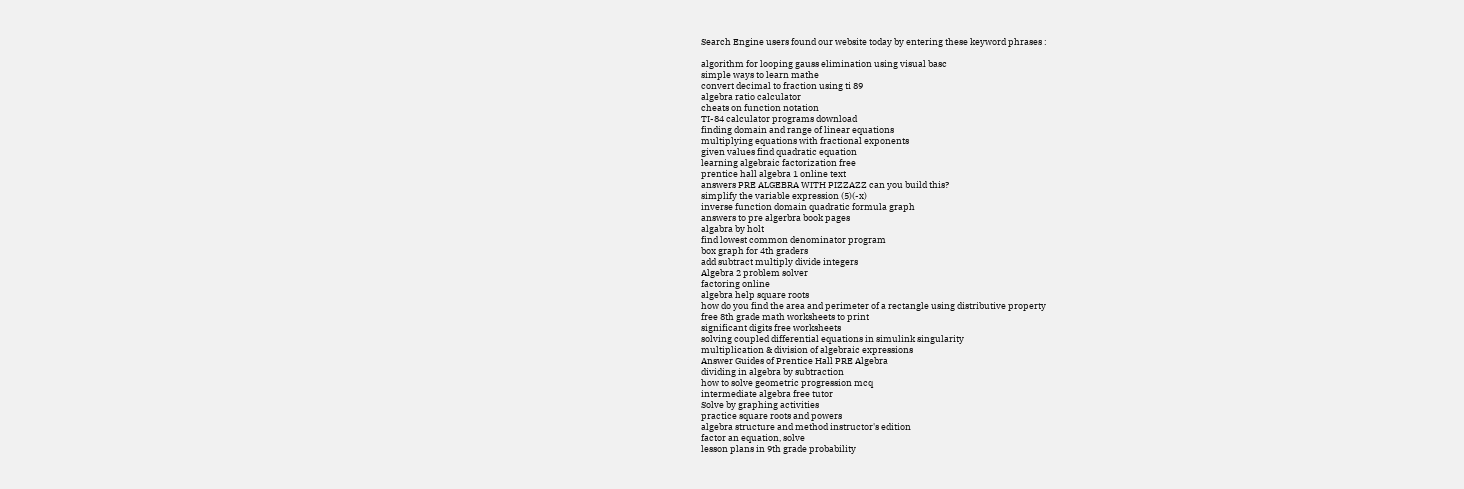Search Engine users found our website today by entering these keyword phrases :

algorithm for looping gauss elimination using visual basc
simple ways to learn mathe
convert decimal to fraction using ti 89
algebra ratio calculator
cheats on function notation
TI-84 calculator programs download
finding domain and range of linear equations
multiplying equations with fractional exponents
given values find quadratic equation
learning algebraic factorization free
prentice hall algebra 1 online text
answers PRE ALGEBRA WITH PIZZAZZ can you build this?
simplify the variable expression (5)(-x)
inverse function domain quadratic formula graph
answers to pre algerbra book pages
algabra by holt
find lowest common denominator program
box graph for 4th graders
add subtract multiply divide integers
Algebra 2 problem solver
factoring online
algebra help square roots
how do you find the area and perimeter of a rectangle using distributive property
free 8th grade math worksheets to print
significant digits free worksheets
solving coupled differential equations in simulink singularity
multiplication & division of algebraic expressions
Answer Guides of Prentice Hall PRE Algebra
dividing in algebra by subtraction
how to solve geometric progression mcq
intermediate algebra free tutor
Solve by graphing activities
practice square roots and powers
algebra structure and method instructor's edition
factor an equation, solve
lesson plans in 9th grade probability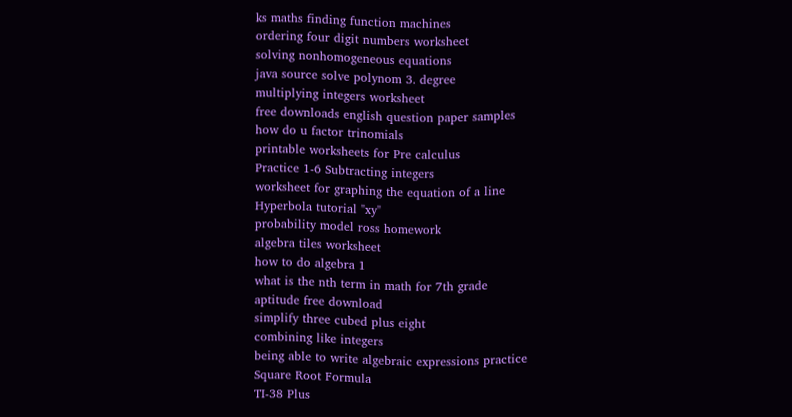ks maths finding function machines
ordering four digit numbers worksheet
solving nonhomogeneous equations
java source solve polynom 3. degree
multiplying integers worksheet
free downloads english question paper samples
how do u factor trinomials
printable worksheets for Pre calculus
Practice 1-6 Subtracting integers
worksheet for graphing the equation of a line
Hyperbola tutorial "xy"
probability model ross homework
algebra tiles worksheet
how to do algebra 1
what is the nth term in math for 7th grade
aptitude free download
simplify three cubed plus eight
combining like integers
being able to write algebraic expressions practice
Square Root Formula
TI-38 Plus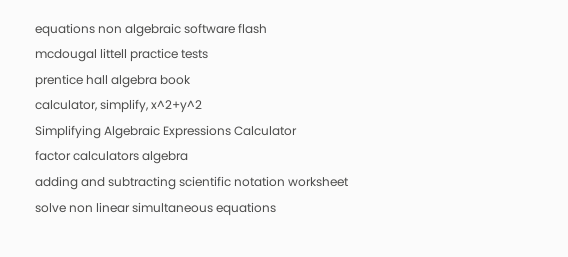equations non algebraic software flash
mcdougal littell practice tests
prentice hall algebra book
calculator, simplify, x^2+y^2
Simplifying Algebraic Expressions Calculator
factor calculators algebra
adding and subtracting scientific notation worksheet
solve non linear simultaneous equations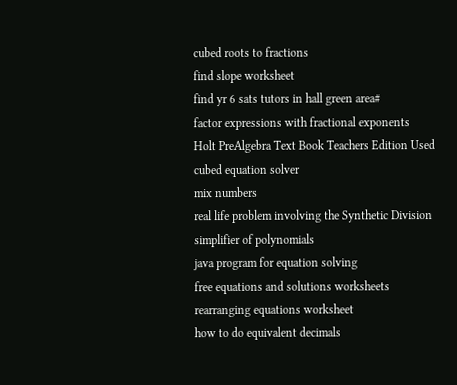cubed roots to fractions
find slope worksheet
find yr 6 sats tutors in hall green area#
factor expressions with fractional exponents
Holt PreAlgebra Text Book Teachers Edition Used
cubed equation solver
mix numbers
real life problem involving the Synthetic Division
simplifier of polynomials
java program for equation solving
free equations and solutions worksheets
rearranging equations worksheet
how to do equivalent decimals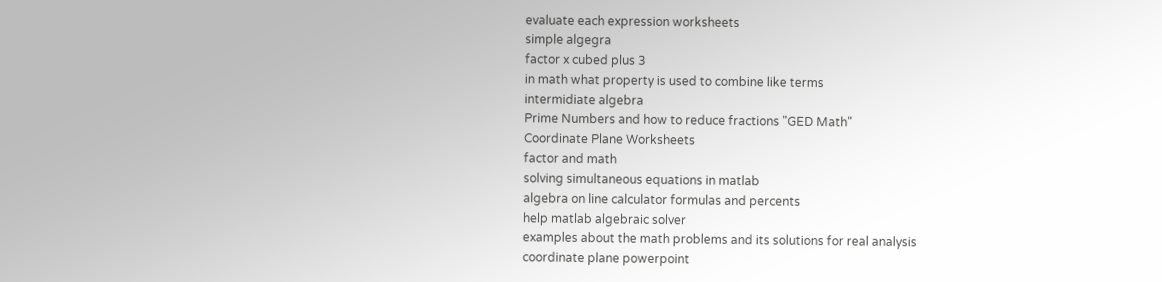evaluate each expression worksheets
simple algegra
factor x cubed plus 3
in math what property is used to combine like terms
intermidiate algebra
Prime Numbers and how to reduce fractions "GED Math"
Coordinate Plane Worksheets
factor and math
solving simultaneous equations in matlab
algebra on line calculator formulas and percents
help matlab algebraic solver
examples about the math problems and its solutions for real analysis
coordinate plane powerpoint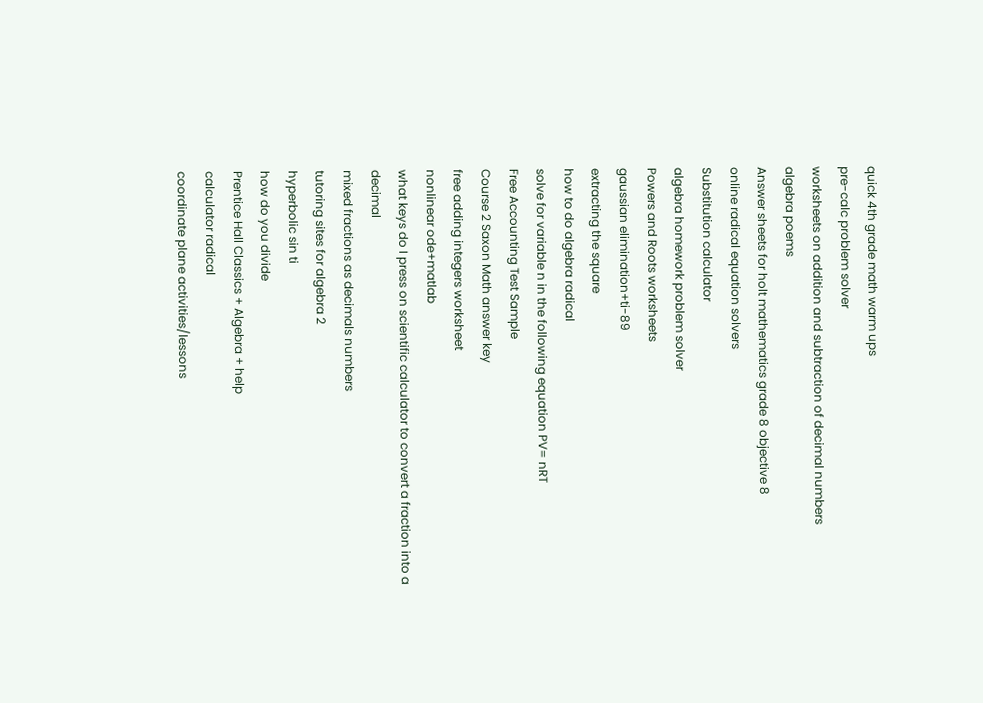quick 4th grade math warm ups
pre-calc problem solver
worksheets on addition and subtraction of decimal numbers
algebra poems
Answer sheets for holt mathematics grade 8 objective 8
online radical equation solvers
Substitution calculator
algebra homework problem solver
Powers and Roots worksheets
gaussian elimination+ti-89
extracting the square
how to do algebra radical
solve for variable n in the following equation PV= nRT
Free Accounting Test Sample
Course 2 Saxon Math answer key
free adding integers worksheet
nonlinear ode+matlab
what keys do I press on scientific calculator to convert a fraction into a decimal
mixed fractions as decimals numbers
tutoring sites for algebra 2
hyperbolic sin ti
how do you divide
Prentice Hall Classics + Algebra + help
calculator radical
coordinate plane activities/lessons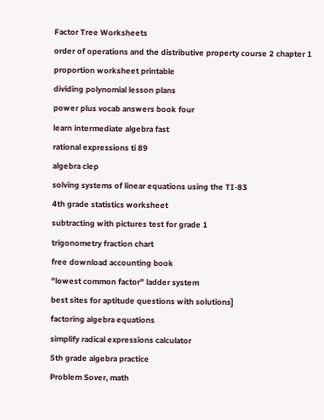Factor Tree Worksheets
order of operations and the distributive property course 2 chapter 1
proportion worksheet printable
dividing polynomial lesson plans
power plus vocab answers book four
learn intermediate algebra fast
rational expressions ti 89
algebra clep
solving systems of linear equations using the TI-83
4th grade statistics worksheet
subtracting with pictures test for grade 1
trigonometry fraction chart
free download accounting book
"lowest common factor" ladder system
best sites for aptitude questions with solutions]
factoring algebra equations
simplify radical expressions calculator
5th grade algebra practice
Problem Sover, math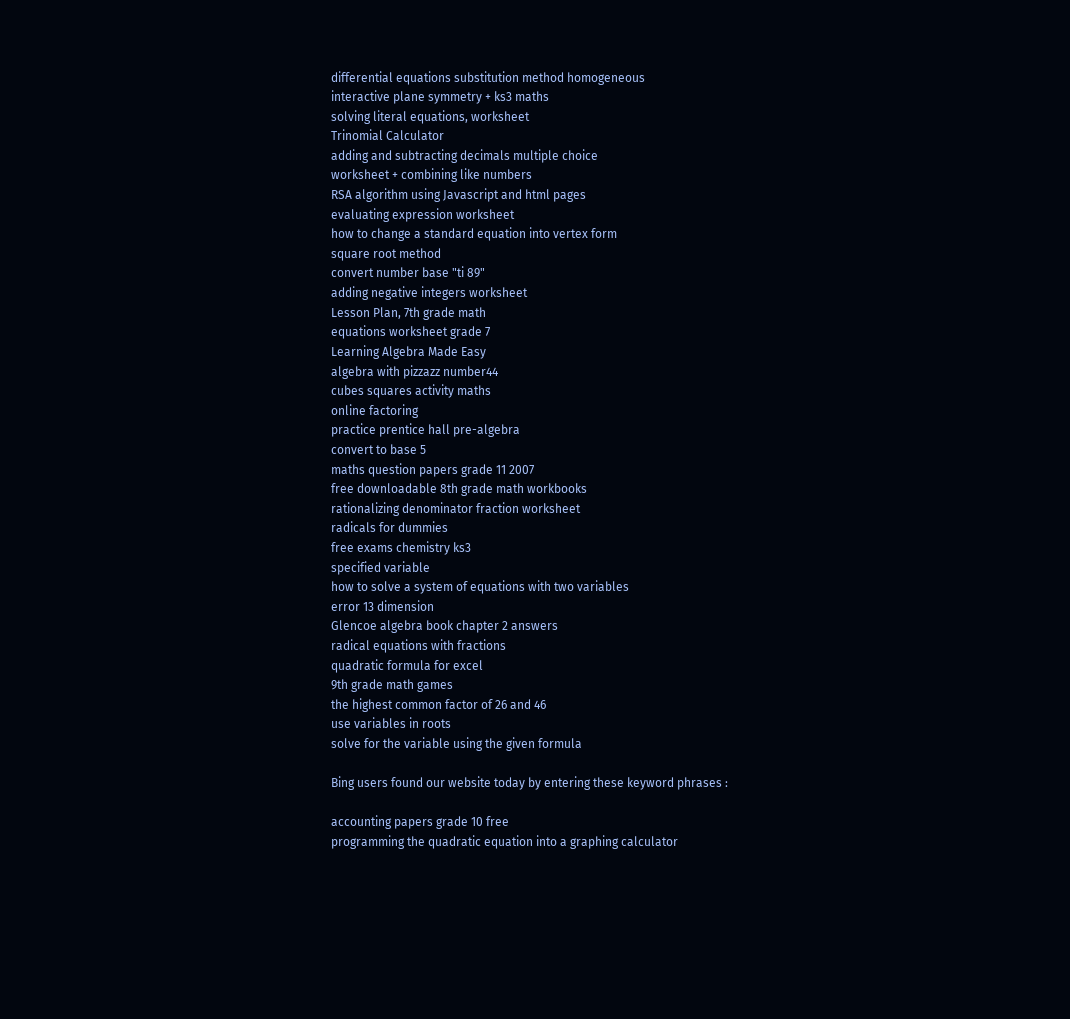differential equations substitution method homogeneous
interactive plane symmetry + ks3 maths
solving literal equations, worksheet
Trinomial Calculator
adding and subtracting decimals multiple choice
worksheet + combining like numbers
RSA algorithm using Javascript and html pages
evaluating expression worksheet
how to change a standard equation into vertex form
square root method
convert number base "ti 89"
adding negative integers worksheet
Lesson Plan, 7th grade math
equations worksheet grade 7
Learning Algebra Made Easy
algebra with pizzazz number44
cubes squares activity maths
online factoring
practice prentice hall pre-algebra
convert to base 5
maths question papers grade 11 2007
free downloadable 8th grade math workbooks
rationalizing denominator fraction worksheet
radicals for dummies
free exams chemistry ks3
specified variable
how to solve a system of equations with two variables
error 13 dimension
Glencoe algebra book chapter 2 answers
radical equations with fractions
quadratic formula for excel
9th grade math games
the highest common factor of 26 and 46
use variables in roots
solve for the variable using the given formula

Bing users found our website today by entering these keyword phrases :

accounting papers grade 10 free
programming the quadratic equation into a graphing calculator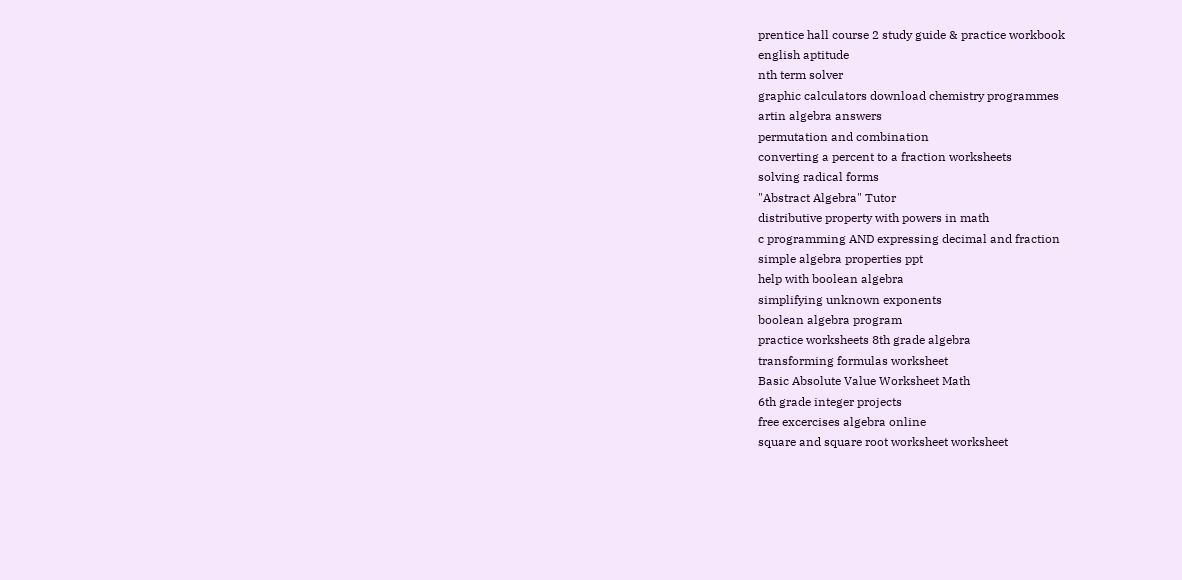prentice hall course 2 study guide & practice workbook
english aptitude
nth term solver
graphic calculators download chemistry programmes
artin algebra answers
permutation and combination
converting a percent to a fraction worksheets
solving radical forms
"Abstract Algebra" Tutor
distributive property with powers in math
c programming AND expressing decimal and fraction
simple algebra properties ppt
help with boolean algebra
simplifying unknown exponents
boolean algebra program
practice worksheets 8th grade algebra
transforming formulas worksheet
Basic Absolute Value Worksheet Math
6th grade integer projects
free excercises algebra online
square and square root worksheet worksheet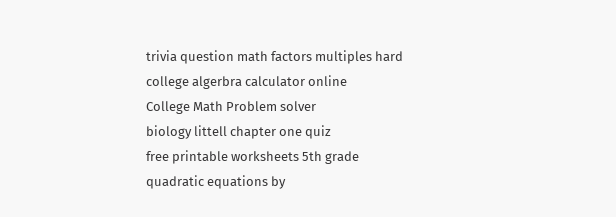trivia question math factors multiples hard
college algerbra calculator online
College Math Problem solver
biology littell chapter one quiz
free printable worksheets 5th grade
quadratic equations by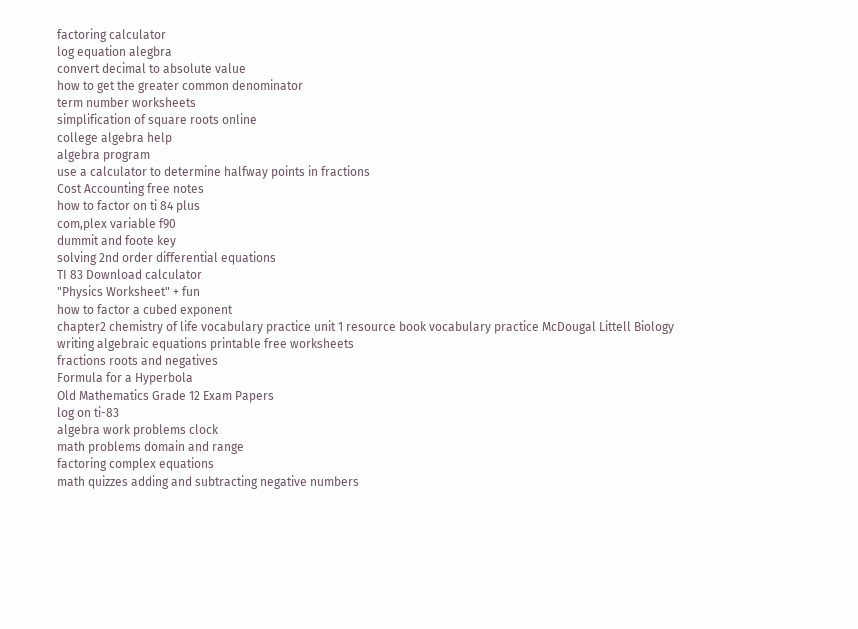factoring calculator
log equation alegbra
convert decimal to absolute value
how to get the greater common denominator
term number worksheets
simplification of square roots online
college algebra help
algebra program
use a calculator to determine halfway points in fractions
Cost Accounting free notes
how to factor on ti 84 plus
com,plex variable f90
dummit and foote key
solving 2nd order differential equations
TI 83 Download calculator
"Physics Worksheet" + fun
how to factor a cubed exponent
chapter2 chemistry of life vocabulary practice unit 1 resource book vocabulary practice McDougal Littell Biology
writing algebraic equations printable free worksheets
fractions roots and negatives
Formula for a Hyperbola
Old Mathematics Grade 12 Exam Papers
log on ti-83
algebra work problems clock
math problems domain and range
factoring complex equations
math quizzes adding and subtracting negative numbers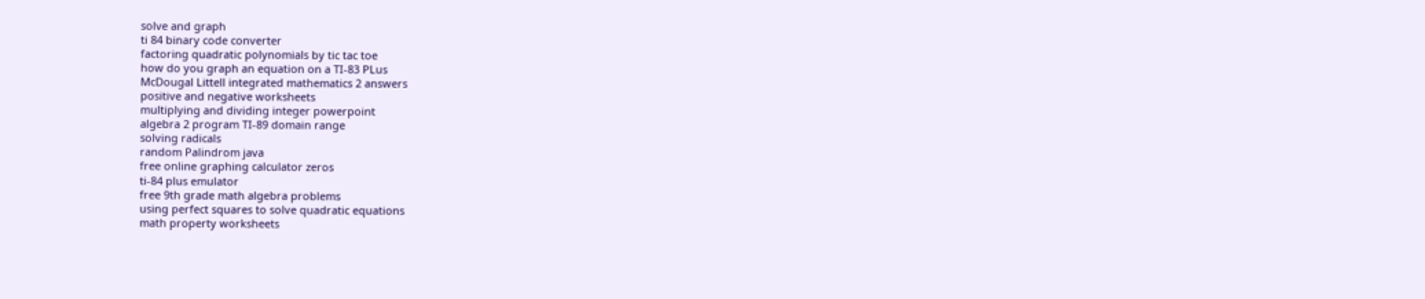solve and graph
ti 84 binary code converter
factoring quadratic polynomials by tic tac toe
how do you graph an equation on a TI-83 PLus
McDougal Littell integrated mathematics 2 answers
positive and negative worksheets
multiplying and dividing integer powerpoint
algebra 2 program TI-89 domain range
solving radicals
random Palindrom java
free online graphing calculator zeros
ti-84 plus emulator
free 9th grade math algebra problems
using perfect squares to solve quadratic equations
math property worksheets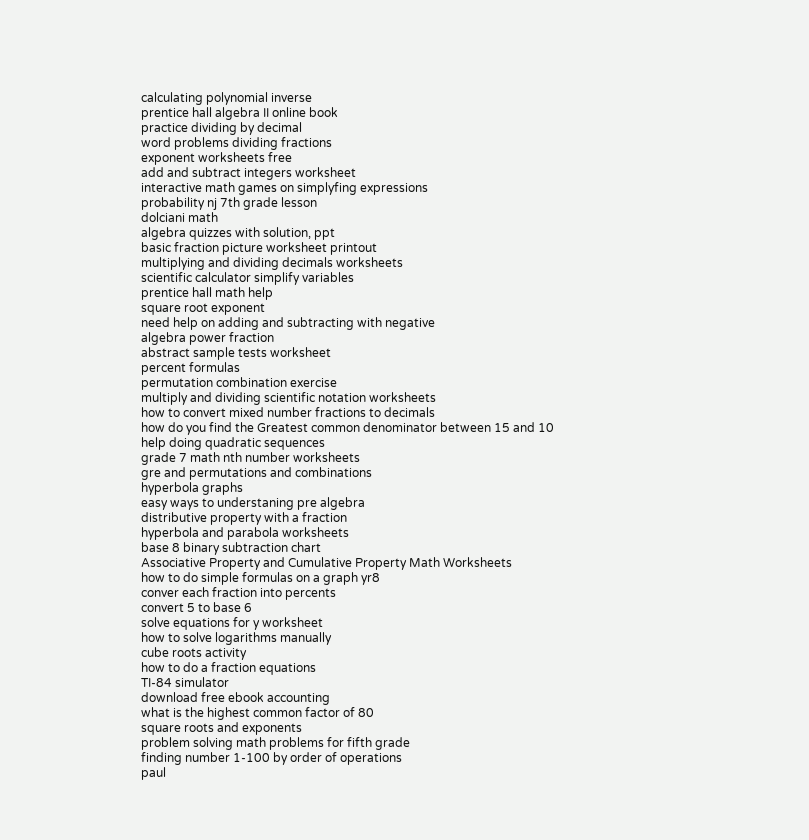calculating polynomial inverse
prentice hall algebra II online book
practice dividing by decimal
word problems dividing fractions
exponent worksheets free
add and subtract integers worksheet
interactive math games on simplyfing expressions
probability nj 7th grade lesson
dolciani math
algebra quizzes with solution, ppt
basic fraction picture worksheet printout
multiplying and dividing decimals worksheets
scientific calculator simplify variables
prentice hall math help
square root exponent
need help on adding and subtracting with negative
algebra power fraction
abstract sample tests worksheet
percent formulas
permutation combination exercise
multiply and dividing scientific notation worksheets
how to convert mixed number fractions to decimals
how do you find the Greatest common denominator between 15 and 10
help doing quadratic sequences
grade 7 math nth number worksheets
gre and permutations and combinations
hyperbola graphs
easy ways to understaning pre algebra
distributive property with a fraction
hyperbola and parabola worksheets
base 8 binary subtraction chart
Associative Property and Cumulative Property Math Worksheets
how to do simple formulas on a graph yr8
conver each fraction into percents
convert 5 to base 6
solve equations for y worksheet
how to solve logarithms manually
cube roots activity
how to do a fraction equations
TI-84 simulator
download free ebook accounting
what is the highest common factor of 80
square roots and exponents
problem solving math problems for fifth grade
finding number 1-100 by order of operations
paul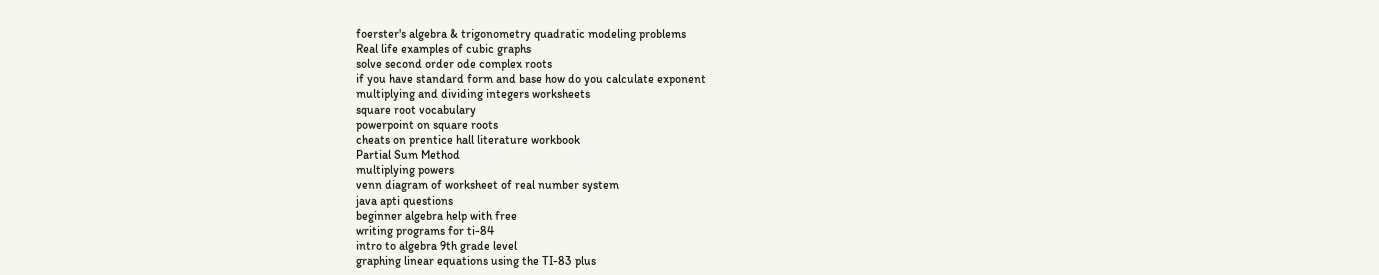foerster's algebra & trigonometry quadratic modeling problems
Real life examples of cubic graphs
solve second order ode complex roots
if you have standard form and base how do you calculate exponent
multiplying and dividing integers worksheets
square root vocabulary
powerpoint on square roots
cheats on prentice hall literature workbook
Partial Sum Method
multiplying powers
venn diagram of worksheet of real number system
java apti questions
beginner algebra help with free
writing programs for ti-84
intro to algebra 9th grade level
graphing linear equations using the TI-83 plus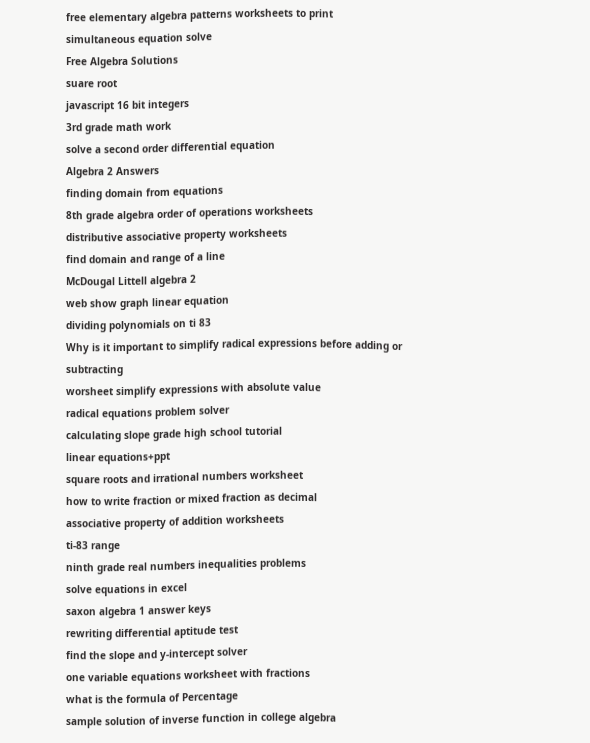free elementary algebra patterns worksheets to print
simultaneous equation solve
Free Algebra Solutions
suare root
javascript 16 bit integers
3rd grade math work
solve a second order differential equation
Algebra 2 Answers
finding domain from equations
8th grade algebra order of operations worksheets
distributive associative property worksheets
find domain and range of a line
McDougal Littell algebra 2
web show graph linear equation
dividing polynomials on ti 83
Why is it important to simplify radical expressions before adding or subtracting
worsheet simplify expressions with absolute value
radical equations problem solver
calculating slope grade high school tutorial
linear equations+ppt
square roots and irrational numbers worksheet
how to write fraction or mixed fraction as decimal
associative property of addition worksheets
ti-83 range
ninth grade real numbers inequalities problems
solve equations in excel
saxon algebra 1 answer keys
rewriting differential aptitude test
find the slope and y-intercept solver
one variable equations worksheet with fractions
what is the formula of Percentage
sample solution of inverse function in college algebra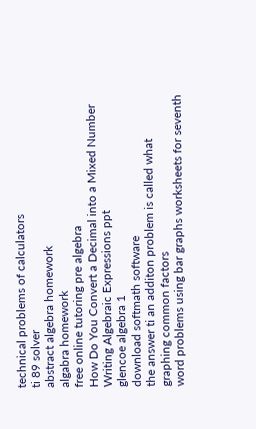technical problems of calculators
ti 89 solver
abstract algebra homework
algabra homework
free online tutoring pre algebra
How Do You Convert a Decimal into a Mixed Number
Writing Algebraic Expressions ppt
glencoe algebra 1
download softmath software
the answer ti an additon problem is called what
graphing common factors
word problems using bar graphs worksheets for seventh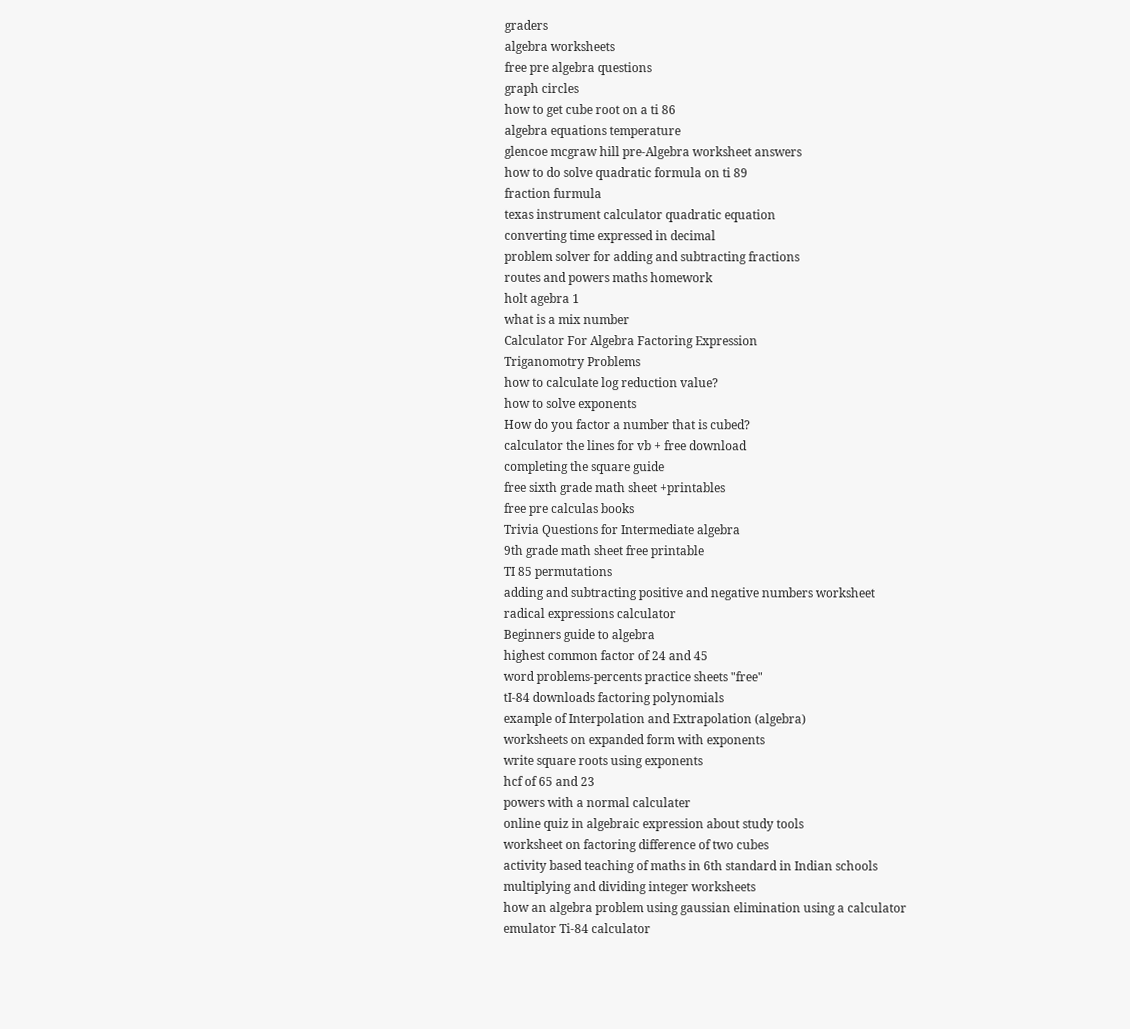graders
algebra worksheets
free pre algebra questions
graph circles
how to get cube root on a ti 86
algebra equations temperature
glencoe mcgraw hill pre-Algebra worksheet answers
how to do solve quadratic formula on ti 89
fraction furmula
texas instrument calculator quadratic equation
converting time expressed in decimal
problem solver for adding and subtracting fractions
routes and powers maths homework
holt agebra 1
what is a mix number
Calculator For Algebra Factoring Expression
Triganomotry Problems
how to calculate log reduction value?
how to solve exponents
How do you factor a number that is cubed?
calculator the lines for vb + free download
completing the square guide
free sixth grade math sheet +printables
free pre calculas books
Trivia Questions for Intermediate algebra
9th grade math sheet free printable
TI 85 permutations
adding and subtracting positive and negative numbers worksheet
radical expressions calculator
Beginners guide to algebra
highest common factor of 24 and 45
word problems-percents practice sheets "free"
tI-84 downloads factoring polynomials
example of Interpolation and Extrapolation (algebra)
worksheets on expanded form with exponents
write square roots using exponents
hcf of 65 and 23
powers with a normal calculater
online quiz in algebraic expression about study tools
worksheet on factoring difference of two cubes
activity based teaching of maths in 6th standard in Indian schools
multiplying and dividing integer worksheets
how an algebra problem using gaussian elimination using a calculator
emulator Ti-84 calculator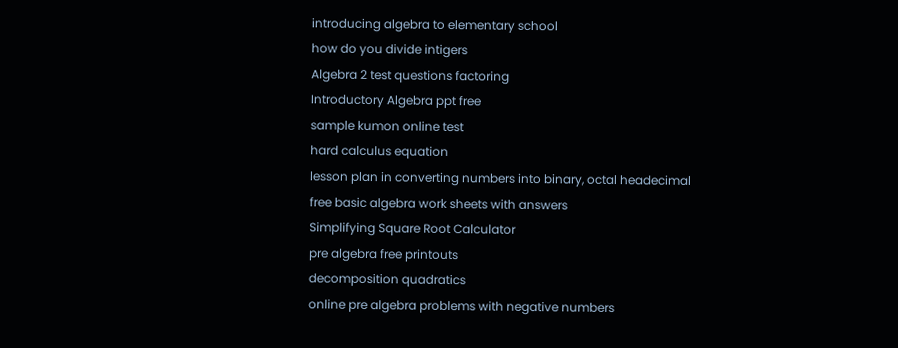introducing algebra to elementary school
how do you divide intigers
Algebra 2 test questions factoring
Introductory Algebra ppt free
sample kumon online test
hard calculus equation
lesson plan in converting numbers into binary, octal headecimal
free basic algebra work sheets with answers
Simplifying Square Root Calculator
pre algebra free printouts
decomposition quadratics
online pre algebra problems with negative numbers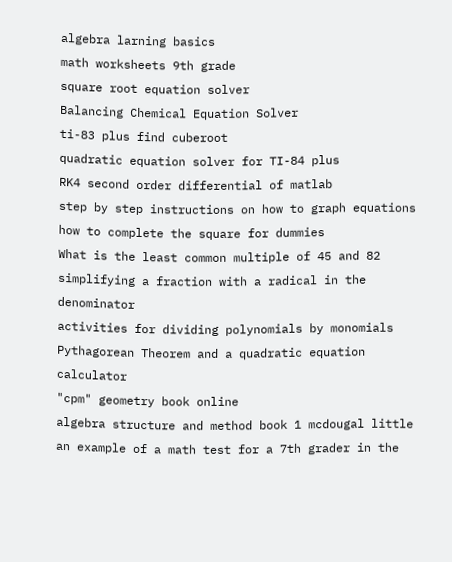algebra larning basics
math worksheets 9th grade
square root equation solver
Balancing Chemical Equation Solver
ti-83 plus find cuberoot
quadratic equation solver for TI-84 plus
RK4 second order differential of matlab
step by step instructions on how to graph equations
how to complete the square for dummies
What is the least common multiple of 45 and 82
simplifying a fraction with a radical in the denominator
activities for dividing polynomials by monomials
Pythagorean Theorem and a quadratic equation calculator
"cpm" geometry book online
algebra structure and method book 1 mcdougal little
an example of a math test for a 7th grader in the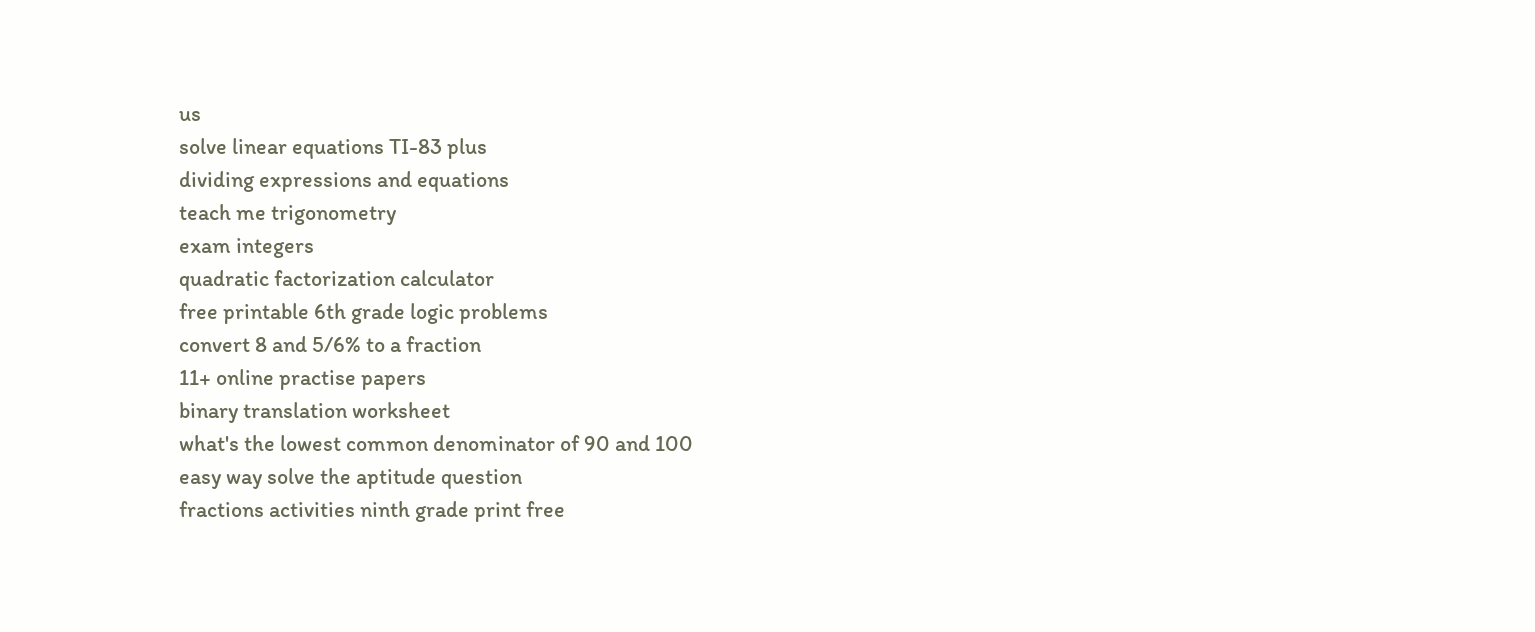us
solve linear equations TI-83 plus
dividing expressions and equations
teach me trigonometry
exam integers
quadratic factorization calculator
free printable 6th grade logic problems
convert 8 and 5/6% to a fraction
11+ online practise papers
binary translation worksheet
what's the lowest common denominator of 90 and 100
easy way solve the aptitude question
fractions activities ninth grade print free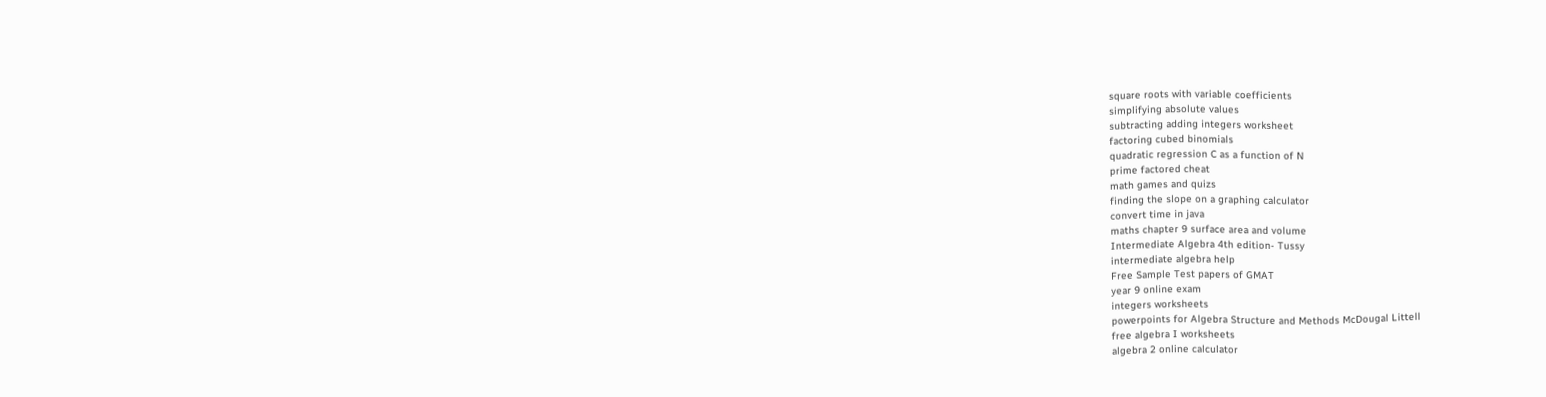square roots with variable coefficients
simplifying absolute values
subtracting adding integers worksheet
factoring cubed binomials
quadratic regression C as a function of N
prime factored cheat
math games and quizs
finding the slope on a graphing calculator
convert time in java
maths chapter 9 surface area and volume
Intermediate Algebra 4th edition- Tussy
intermediate algebra help
Free Sample Test papers of GMAT
year 9 online exam
integers worksheets
powerpoints for Algebra Structure and Methods McDougal Littell
free algebra I worksheets
algebra 2 online calculator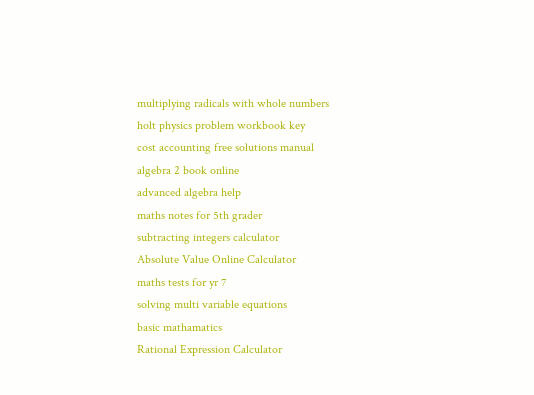multiplying radicals with whole numbers
holt physics problem workbook key
cost accounting free solutions manual
algebra 2 book online
advanced algebra help
maths notes for 5th grader
subtracting integers calculator
Absolute Value Online Calculator
maths tests for yr 7
solving multi variable equations
basic mathamatics
Rational Expression Calculator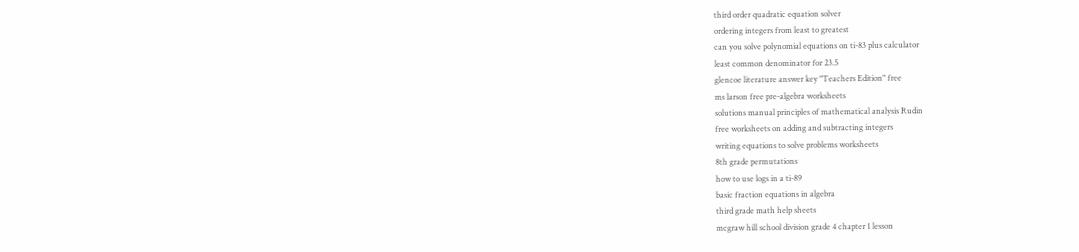third order quadratic equation solver
ordering integers from least to greatest
can you solve polynomial equations on ti-83 plus calculator
least common denominator for 23.5
glencoe literature answer key "Teachers Edition" free
ms larson free pre-algebra worksheets
solutions manual principles of mathematical analysis Rudin
free worksheets on adding and subtracting integers
writing equations to solve problems worksheets
8th grade permutations
how to use logs in a ti-89
basic fraction equations in algebra
third grade math help sheets
mcgraw hill school division grade 4 chapter 1 lesson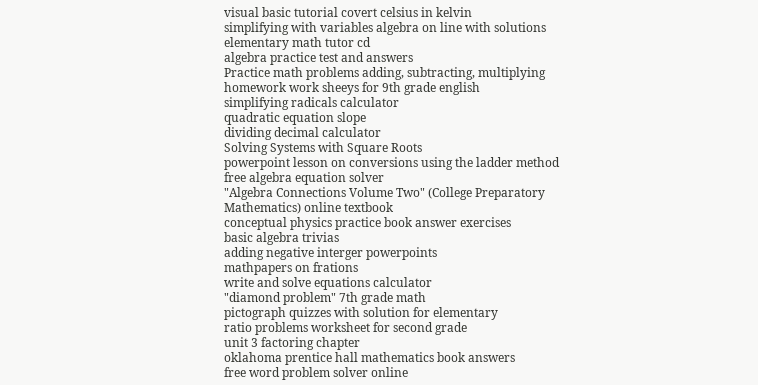visual basic tutorial covert celsius in kelvin
simplifying with variables algebra on line with solutions
elementary math tutor cd
algebra practice test and answers
Practice math problems adding, subtracting, multiplying
homework work sheeys for 9th grade english
simplifying radicals calculator
quadratic equation slope
dividing decimal calculator
Solving Systems with Square Roots
powerpoint lesson on conversions using the ladder method
free algebra equation solver
"Algebra Connections Volume Two" (College Preparatory Mathematics) online textbook
conceptual physics practice book answer exercises
basic algebra trivias
adding negative interger powerpoints
mathpapers on frations
write and solve equations calculator
"diamond problem" 7th grade math
pictograph quizzes with solution for elementary
ratio problems worksheet for second grade
unit 3 factoring chapter
oklahoma prentice hall mathematics book answers
free word problem solver online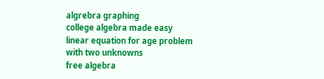algrebra graphing
college algebra made easy
linear equation for age problem with two unknowns
free algebra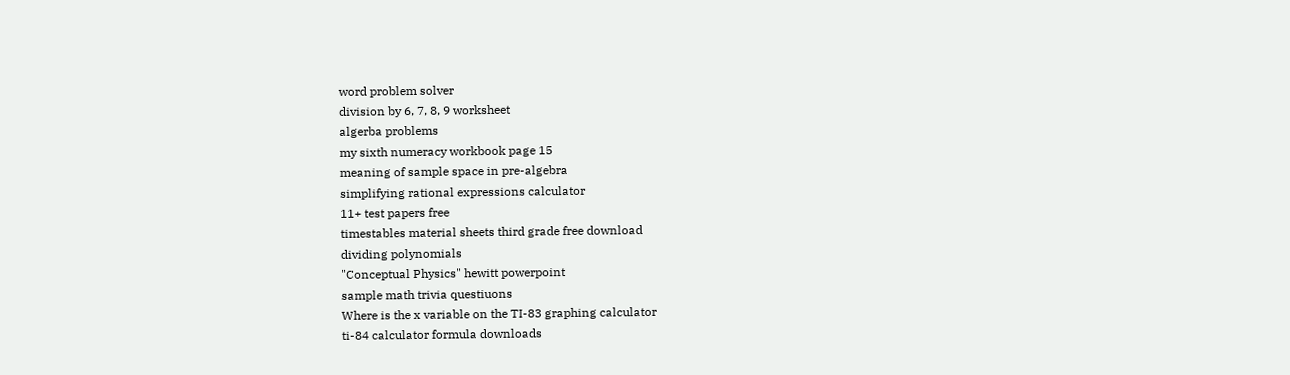word problem solver
division by 6, 7, 8, 9 worksheet
algerba problems
my sixth numeracy workbook page 15
meaning of sample space in pre-algebra
simplifying rational expressions calculator
11+ test papers free
timestables material sheets third grade free download
dividing polynomials
"Conceptual Physics" hewitt powerpoint
sample math trivia questiuons
Where is the x variable on the TI-83 graphing calculator
ti-84 calculator formula downloads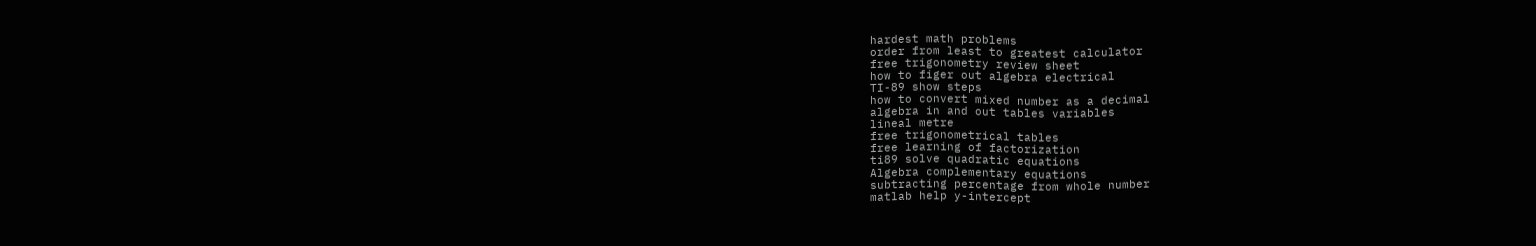hardest math problems
order from least to greatest calculator
free trigonometry review sheet
how to figer out algebra electrical
TI-89 show steps
how to convert mixed number as a decimal
algebra in and out tables variables
lineal metre
free trigonometrical tables
free learning of factorization
ti89 solve quadratic equations
Algebra complementary equations
subtracting percentage from whole number
matlab help y-intercept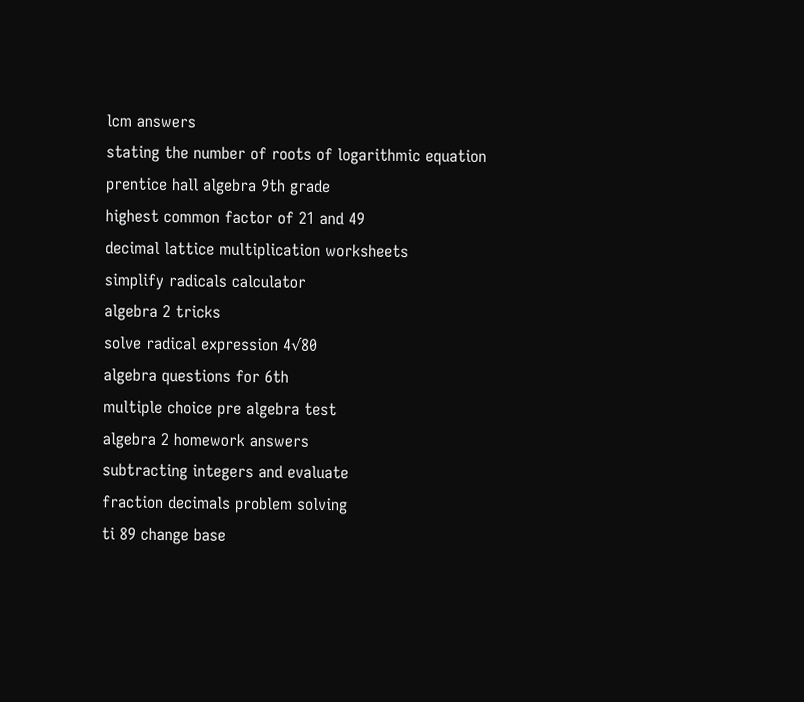lcm answers
stating the number of roots of logarithmic equation
prentice hall algebra 9th grade
highest common factor of 21 and 49
decimal lattice multiplication worksheets
simplify radicals calculator
algebra 2 tricks
solve radical expression 4√80
algebra questions for 6th
multiple choice pre algebra test
algebra 2 homework answers
subtracting integers and evaluate
fraction decimals problem solving
ti 89 change base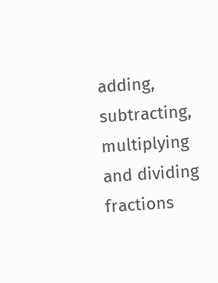adding, subtracting, multiplying and dividing fractions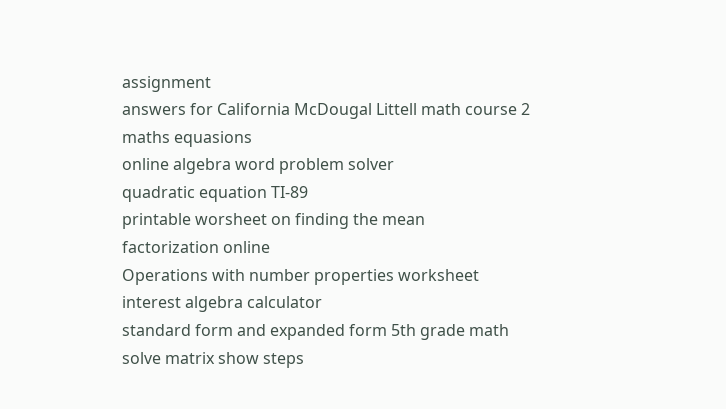assignment
answers for California McDougal Littell math course 2
maths equasions
online algebra word problem solver
quadratic equation TI-89
printable worsheet on finding the mean
factorization online
Operations with number properties worksheet
interest algebra calculator
standard form and expanded form 5th grade math
solve matrix show steps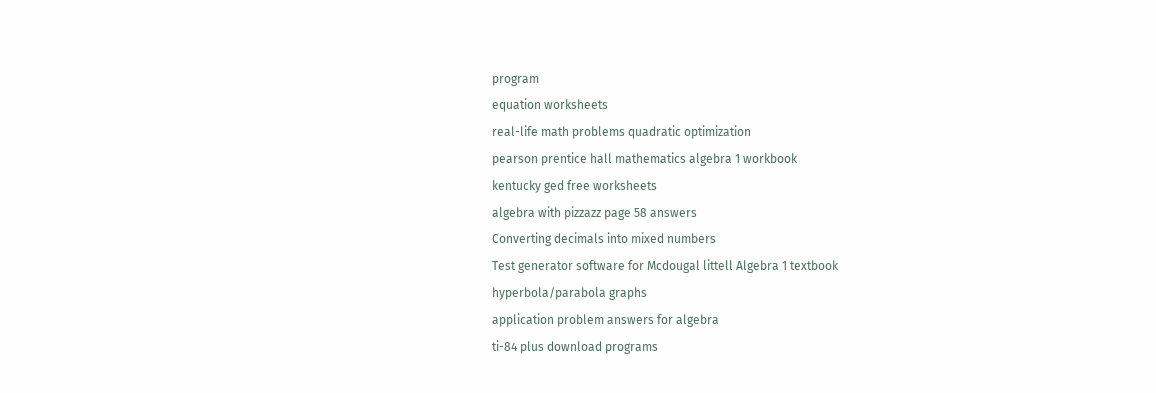program
equation worksheets
real-life math problems quadratic optimization
pearson prentice hall mathematics algebra 1 workbook
kentucky ged free worksheets
algebra with pizzazz page 58 answers
Converting decimals into mixed numbers
Test generator software for Mcdougal littell Algebra 1 textbook
hyperbola/parabola graphs
application problem answers for algebra
ti-84 plus download programs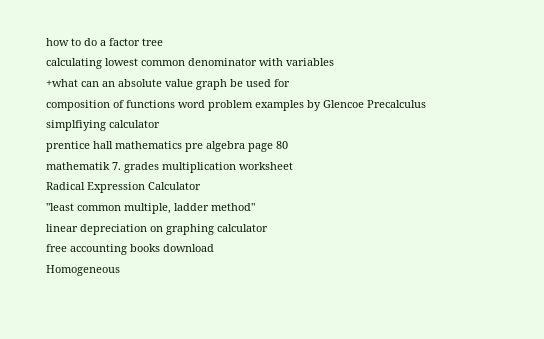how to do a factor tree
calculating lowest common denominator with variables
+what can an absolute value graph be used for
composition of functions word problem examples by Glencoe Precalculus
simplfiying calculator
prentice hall mathematics pre algebra page 80
mathematik 7. grades multiplication worksheet
Radical Expression Calculator
"least common multiple, ladder method"
linear depreciation on graphing calculator
free accounting books download
Homogeneous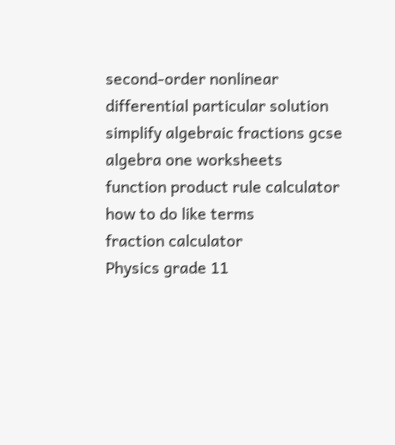second-order nonlinear differential particular solution
simplify algebraic fractions gcse
algebra one worksheets
function product rule calculator
how to do like terms
fraction calculator
Physics grade 11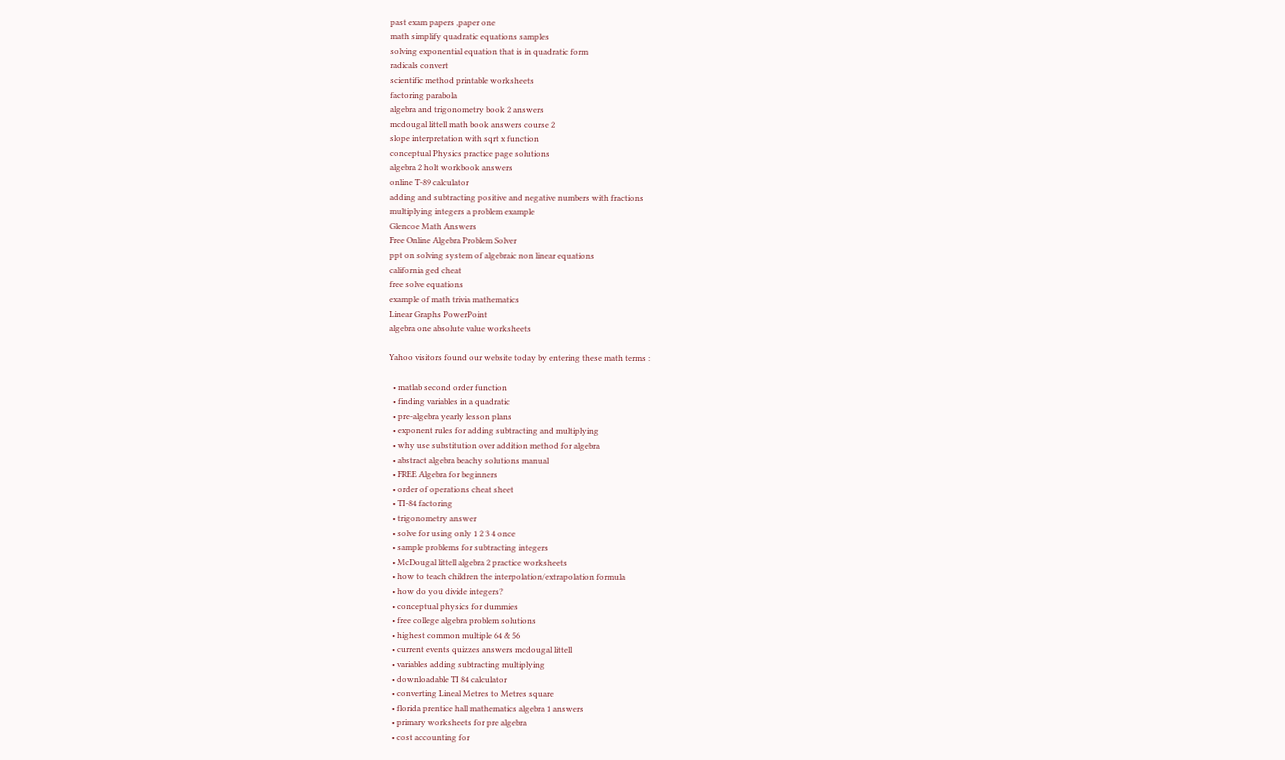past exam papers ,paper one
math simplify quadratic equations samples
solving exponential equation that is in quadratic form
radicals convert
scientific method printable worksheets
factoring parabola
algebra and trigonometry book 2 answers
mcdougal littell math book answers course 2
slope interpretation with sqrt x function
conceptual Physics practice page solutions
algebra 2 holt workbook answers
online T-89 calculator
adding and subtracting positive and negative numbers with fractions
multiplying integers a problem example
Glencoe Math Answers
Free Online Algebra Problem Solver
ppt on solving system of algebraic non linear equations
california ged cheat
free solve equations
example of math trivia mathematics
Linear Graphs PowerPoint
algebra one absolute value worksheets

Yahoo visitors found our website today by entering these math terms :

  • matlab second order function
  • finding variables in a quadratic
  • pre-algebra yearly lesson plans
  • exponent rules for adding subtracting and multiplying
  • why use substitution over addition method for algebra
  • abstract algebra beachy solutions manual
  • FREE Algebra for beginners
  • order of operations cheat sheet
  • TI-84 factoring
  • trigonometry answer
  • solve for using only 1 2 3 4 once
  • sample problems for subtracting integers
  • McDougal littell algebra 2 practice worksheets
  • how to teach children the interpolation/extrapolation formula
  • how do you divide integers?
  • conceptual physics for dummies
  • free college algebra problem solutions
  • highest common multiple 64 & 56
  • current events quizzes answers mcdougal littell
  • variables adding subtracting multiplying
  • downloadable TI 84 calculator
  • converting Lineal Metres to Metres square
  • florida prentice hall mathematics algebra 1 answers
  • primary worksheets for pre algebra
  • cost accounting for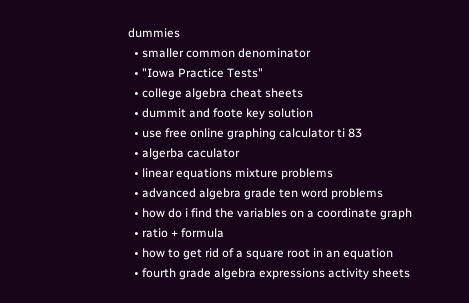dummies
  • smaller common denominator
  • "Iowa Practice Tests"
  • college algebra cheat sheets
  • dummit and foote key solution
  • use free online graphing calculator ti 83
  • algerba caculator
  • linear equations mixture problems
  • advanced algebra grade ten word problems
  • how do i find the variables on a coordinate graph
  • ratio + formula
  • how to get rid of a square root in an equation
  • fourth grade algebra expressions activity sheets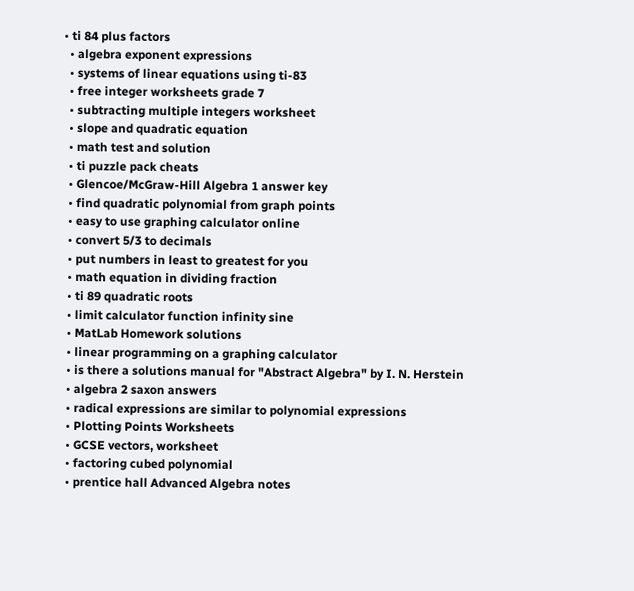• ti 84 plus factors
  • algebra exponent expressions
  • systems of linear equations using ti-83
  • free integer worksheets grade 7
  • subtracting multiple integers worksheet
  • slope and quadratic equation
  • math test and solution
  • ti puzzle pack cheats
  • Glencoe/McGraw-Hill Algebra 1 answer key
  • find quadratic polynomial from graph points
  • easy to use graphing calculator online
  • convert 5/3 to decimals
  • put numbers in least to greatest for you
  • math equation in dividing fraction
  • ti 89 quadratic roots
  • limit calculator function infinity sine
  • MatLab Homework solutions
  • linear programming on a graphing calculator
  • is there a solutions manual for "Abstract Algebra" by I. N. Herstein
  • algebra 2 saxon answers
  • radical expressions are similar to polynomial expressions
  • Plotting Points Worksheets
  • GCSE vectors, worksheet
  • factoring cubed polynomial
  • prentice hall Advanced Algebra notes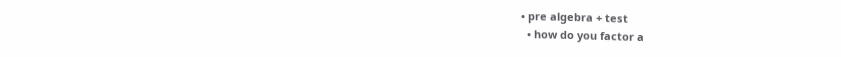• pre algebra + test
  • how do you factor a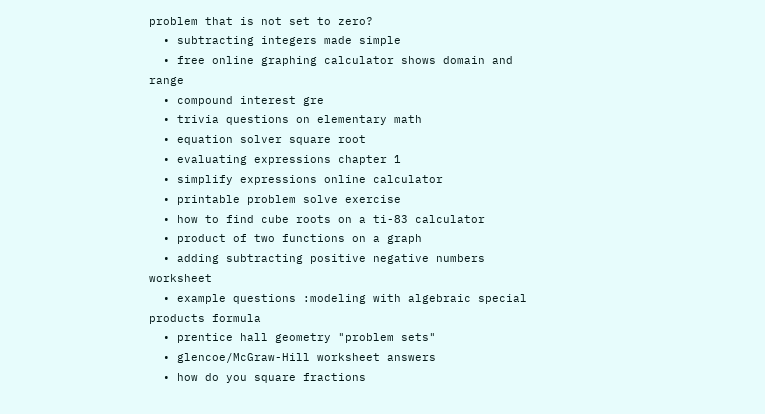problem that is not set to zero?
  • subtracting integers made simple
  • free online graphing calculator shows domain and range
  • compound interest gre
  • trivia questions on elementary math
  • equation solver square root
  • evaluating expressions chapter 1
  • simplify expressions online calculator
  • printable problem solve exercise
  • how to find cube roots on a ti-83 calculator
  • product of two functions on a graph
  • adding subtracting positive negative numbers worksheet
  • example questions :modeling with algebraic special products formula
  • prentice hall geometry "problem sets"
  • glencoe/McGraw-Hill worksheet answers
  • how do you square fractions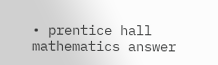• prentice hall mathematics answer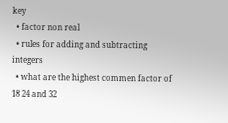key
  • factor non real
  • rules for adding and subtracting integers
  • what are the highest commen factor of 18 24 and 32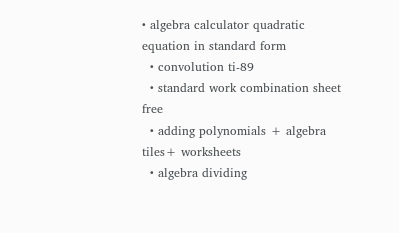• algebra calculator quadratic equation in standard form
  • convolution ti-89
  • standard work combination sheet free
  • adding polynomials + algebra tiles+ worksheets
  • algebra dividing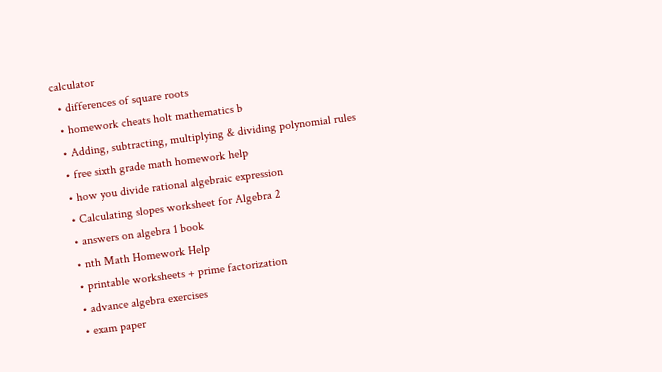calculator
  • differences of square roots
  • homework cheats holt mathematics b
  • Adding, subtracting, multiplying & dividing polynomial rules
  • free sixth grade math homework help
  • how you divide rational algebraic expression
  • Calculating slopes worksheet for Algebra 2
  • answers on algebra 1 book
  • nth Math Homework Help
  • printable worksheets + prime factorization
  • advance algebra exercises
  • exam paper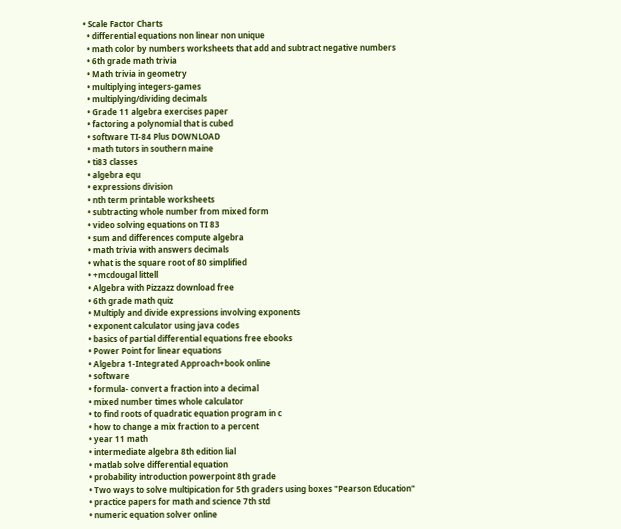• Scale Factor Charts
  • differential equations non linear non unique
  • math color by numbers worksheets that add and subtract negative numbers
  • 6th grade math trivia
  • Math trivia in geometry
  • multiplying integers-games
  • multiplying/dividing decimals
  • Grade 11 algebra exercises paper
  • factoring a polynomial that is cubed
  • software TI-84 Plus DOWNLOAD
  • math tutors in southern maine
  • ti83 classes
  • algebra equ
  • expressions division
  • nth term printable worksheets
  • subtracting whole number from mixed form
  • video solving equations on TI 83
  • sum and differences compute algebra
  • math trivia with answers decimals
  • what is the square root of 80 simplified
  • +mcdougal littell
  • Algebra with Pizzazz download free
  • 6th grade math quiz
  • Multiply and divide expressions involving exponents
  • exponent calculator using java codes
  • basics of partial differential equations free ebooks
  • Power Point for linear equations
  • Algebra 1-Integrated Approach+book online
  • software
  • formula- convert a fraction into a decimal
  • mixed number times whole calculator
  • to find roots of quadratic equation program in c
  • how to change a mix fraction to a percent
  • year 11 math
  • intermediate algebra 8th edition lial
  • matlab solve differential equation
  • probability introduction powerpoint 8th grade
  • Two ways to solve multipication for 5th graders using boxes "Pearson Education"
  • practice papers for math and science 7th std
  • numeric equation solver online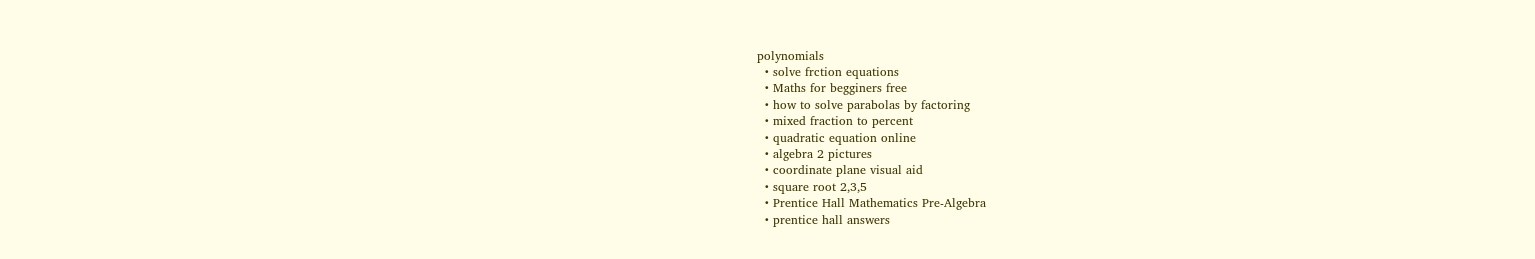polynomials
  • solve frction equations
  • Maths for begginers free
  • how to solve parabolas by factoring
  • mixed fraction to percent
  • quadratic equation online
  • algebra 2 pictures
  • coordinate plane visual aid
  • square root 2,3,5
  • Prentice Hall Mathematics Pre-Algebra
  • prentice hall answers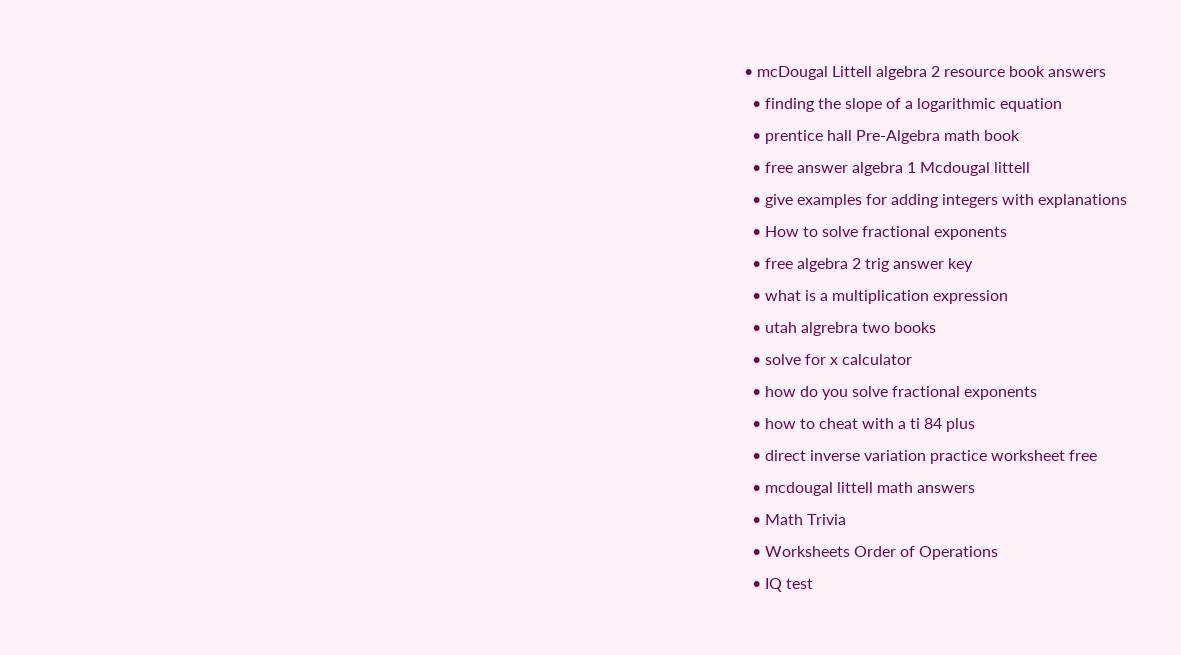• mcDougal Littell algebra 2 resource book answers
  • finding the slope of a logarithmic equation
  • prentice hall Pre-Algebra math book
  • free answer algebra 1 Mcdougal littell
  • give examples for adding integers with explanations
  • How to solve fractional exponents
  • free algebra 2 trig answer key
  • what is a multiplication expression
  • utah algrebra two books
  • solve for x calculator
  • how do you solve fractional exponents
  • how to cheat with a ti 84 plus
  • direct inverse variation practice worksheet free
  • mcdougal littell math answers
  • Math Trivia
  • Worksheets Order of Operations
  • IQ test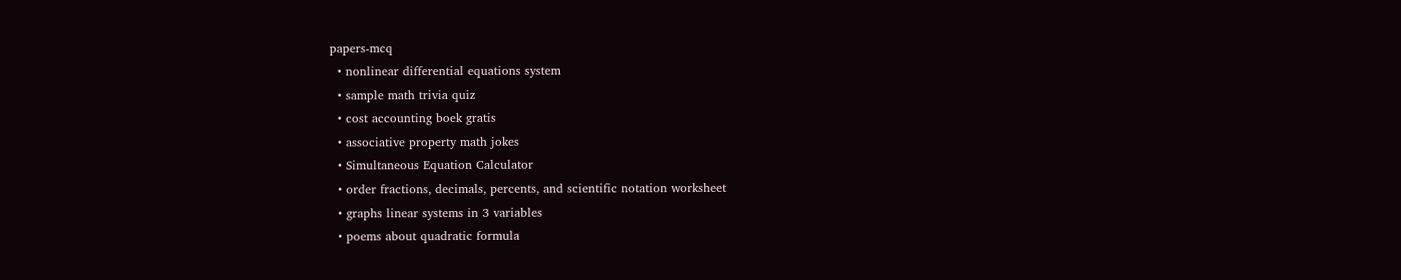papers-mcq
  • nonlinear differential equations system
  • sample math trivia quiz
  • cost accounting boek gratis
  • associative property math jokes
  • Simultaneous Equation Calculator
  • order fractions, decimals, percents, and scientific notation worksheet
  • graphs linear systems in 3 variables
  • poems about quadratic formula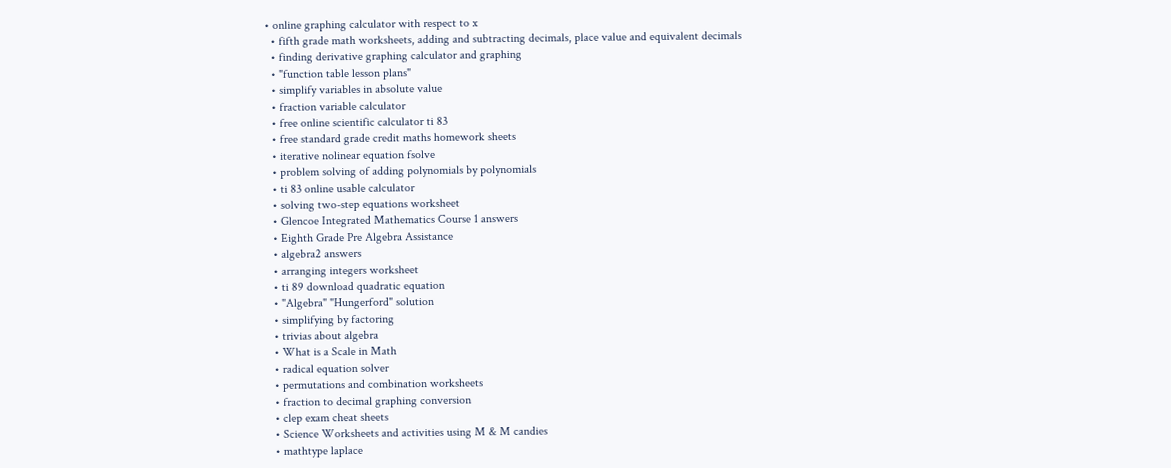• online graphing calculator with respect to x
  • fifth grade math worksheets, adding and subtracting decimals, place value and equivalent decimals
  • finding derivative graphing calculator and graphing
  • "function table lesson plans"
  • simplify variables in absolute value
  • fraction variable calculator
  • free online scientific calculator ti 83
  • free standard grade credit maths homework sheets
  • iterative nolinear equation fsolve
  • problem solving of adding polynomials by polynomials
  • ti 83 online usable calculator
  • solving two-step equations worksheet
  • Glencoe Integrated Mathematics Course 1 answers
  • Eighth Grade Pre Algebra Assistance
  • algebra2 answers
  • arranging integers worksheet
  • ti 89 download quadratic equation
  • "Algebra" "Hungerford" solution
  • simplifying by factoring
  • trivias about algebra
  • What is a Scale in Math
  • radical equation solver
  • permutations and combination worksheets
  • fraction to decimal graphing conversion
  • clep exam cheat sheets
  • Science Worksheets and activities using M & M candies
  • mathtype laplace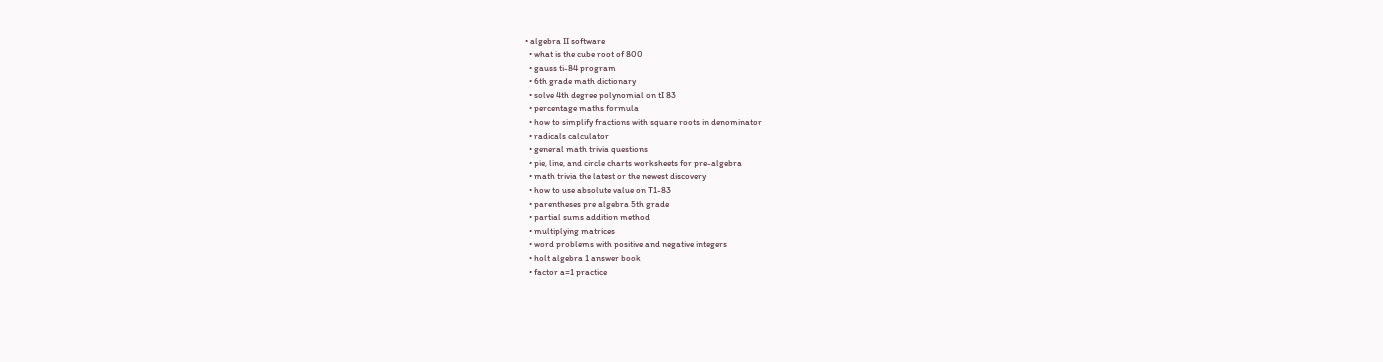• algebra II software
  • what is the cube root of 800
  • gauss ti-84 program
  • 6th grade math dictionary
  • solve 4th degree polynomial on tI 83
  • percentage maths formula
  • how to simplify fractions with square roots in denominator
  • radicals calculator
  • general math trivia questions
  • pie, line, and circle charts worksheets for pre-algebra
  • math trivia the latest or the newest discovery
  • how to use absolute value on T1-83
  • parentheses pre algebra 5th grade
  • partial sums addition method
  • multiplying matrices
  • word problems with positive and negative integers
  • holt algebra 1 answer book
  • factor a=1 practice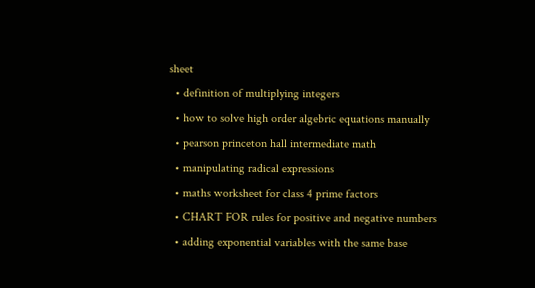sheet
  • definition of multiplying integers
  • how to solve high order algebric equations manually
  • pearson princeton hall intermediate math
  • manipulating radical expressions
  • maths worksheet for class 4 prime factors
  • CHART FOR rules for positive and negative numbers
  • adding exponential variables with the same base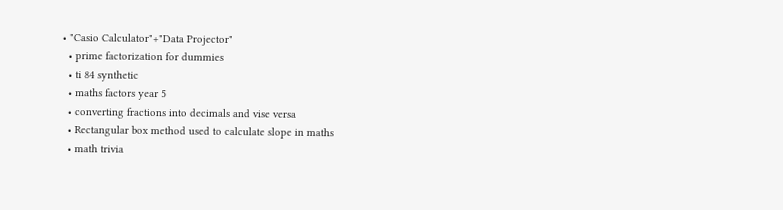• "Casio Calculator"+"Data Projector"
  • prime factorization for dummies
  • ti 84 synthetic
  • maths factors year 5
  • converting fractions into decimals and vise versa
  • Rectangular box method used to calculate slope in maths
  • math trivia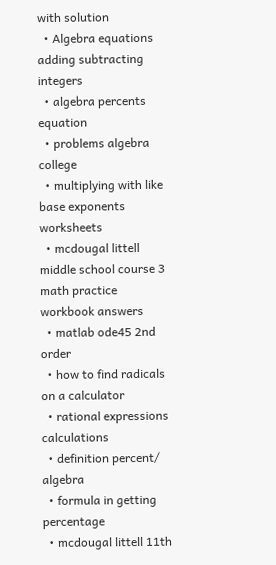with solution
  • Algebra equations adding subtracting integers
  • algebra percents equation
  • problems algebra college
  • multiplying with like base exponents worksheets
  • mcdougal littell middle school course 3 math practice workbook answers
  • matlab ode45 2nd order
  • how to find radicals on a calculator
  • rational expressions calculations
  • definition percent/ algebra
  • formula in getting percentage
  • mcdougal littell 11th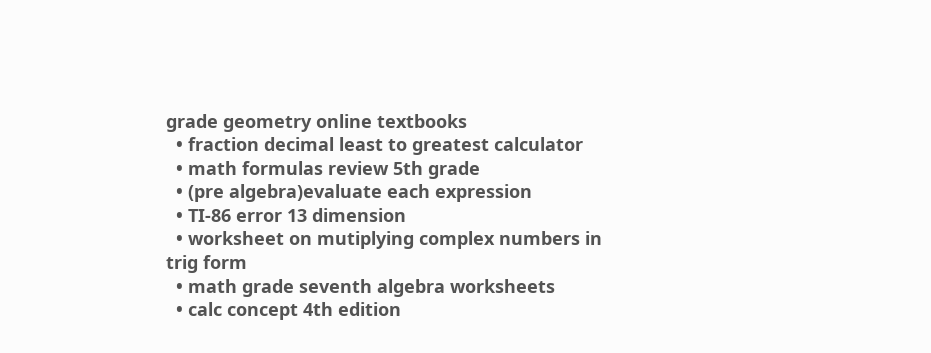grade geometry online textbooks
  • fraction decimal least to greatest calculator
  • math formulas review 5th grade
  • (pre algebra)evaluate each expression
  • TI-86 error 13 dimension
  • worksheet on mutiplying complex numbers in trig form
  • math grade seventh algebra worksheets
  • calc concept 4th edition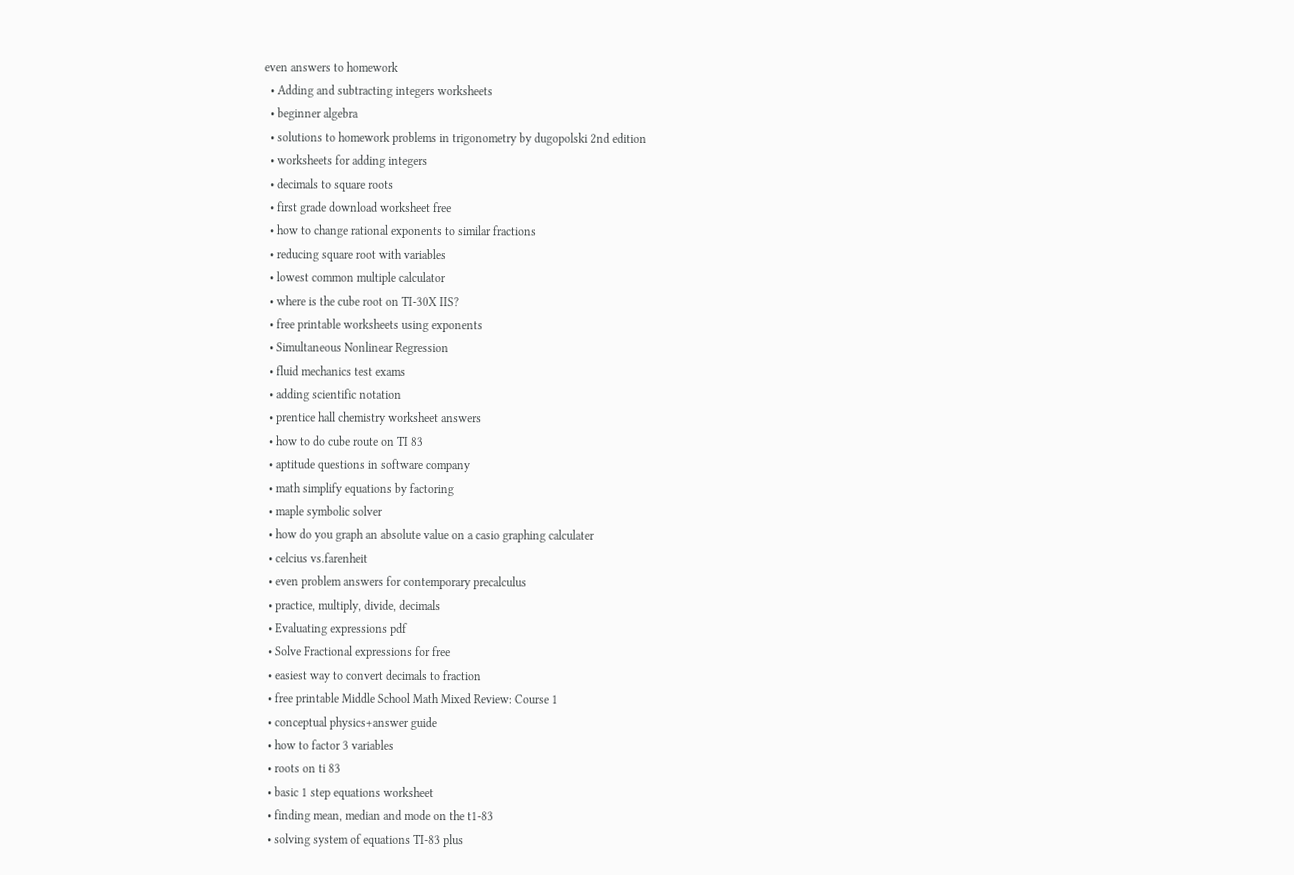even answers to homework
  • Adding and subtracting integers worksheets
  • beginner algebra
  • solutions to homework problems in trigonometry by dugopolski 2nd edition
  • worksheets for adding integers
  • decimals to square roots
  • first grade download worksheet free
  • how to change rational exponents to similar fractions
  • reducing square root with variables
  • lowest common multiple calculator
  • where is the cube root on TI-30X IIS?
  • free printable worksheets using exponents
  • Simultaneous Nonlinear Regression
  • fluid mechanics test exams
  • adding scientific notation
  • prentice hall chemistry worksheet answers
  • how to do cube route on TI 83
  • aptitude questions in software company
  • math simplify equations by factoring
  • maple symbolic solver
  • how do you graph an absolute value on a casio graphing calculater
  • celcius vs.farenheit
  • even problem answers for contemporary precalculus
  • practice, multiply, divide, decimals
  • Evaluating expressions pdf
  • Solve Fractional expressions for free
  • easiest way to convert decimals to fraction
  • free printable Middle School Math Mixed Review: Course 1
  • conceptual physics+answer guide
  • how to factor 3 variables
  • roots on ti 83
  • basic 1 step equations worksheet
  • finding mean, median and mode on the t1-83
  • solving system of equations TI-83 plus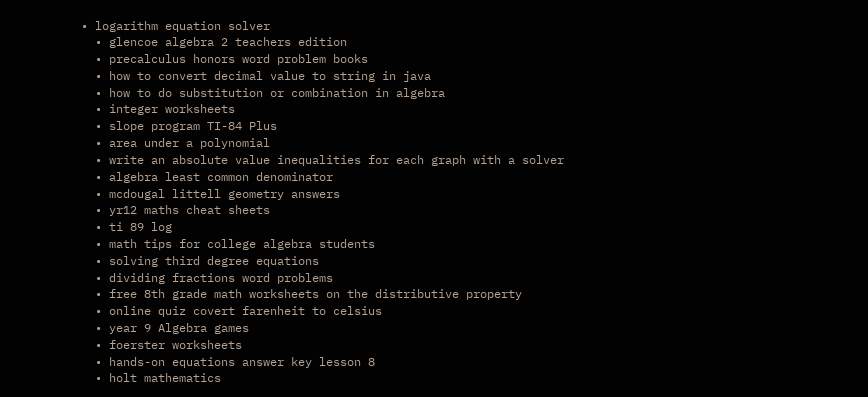• logarithm equation solver
  • glencoe algebra 2 teachers edition
  • precalculus honors word problem books
  • how to convert decimal value to string in java
  • how to do substitution or combination in algebra
  • integer worksheets
  • slope program TI-84 Plus
  • area under a polynomial
  • write an absolute value inequalities for each graph with a solver
  • algebra least common denominator
  • mcdougal littell geometry answers
  • yr12 maths cheat sheets
  • ti 89 log
  • math tips for college algebra students
  • solving third degree equations
  • dividing fractions word problems
  • free 8th grade math worksheets on the distributive property
  • online quiz covert farenheit to celsius
  • year 9 Algebra games
  • foerster worksheets
  • hands-on equations answer key lesson 8
  • holt mathematics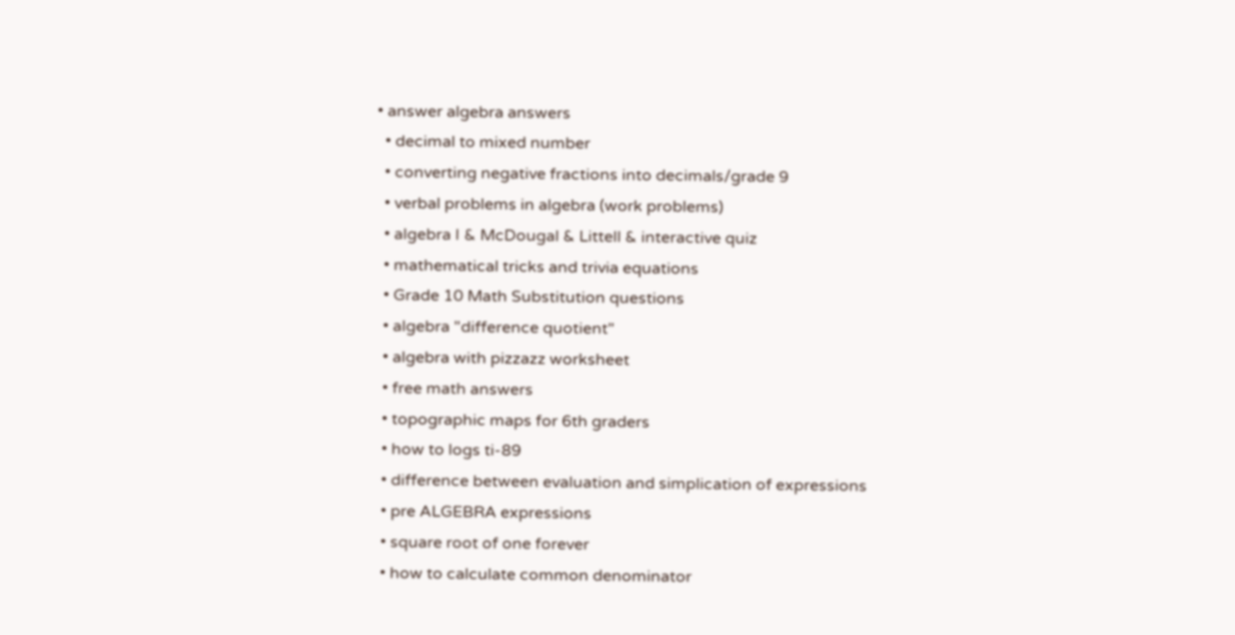• answer algebra answers
  • decimal to mixed number
  • converting negative fractions into decimals/grade 9
  • verbal problems in algebra (work problems)
  • algebra I & McDougal & Littell & interactive quiz
  • mathematical tricks and trivia equations
  • Grade 10 Math Substitution questions
  • algebra "difference quotient"
  • algebra with pizzazz worksheet
  • free math answers
  • topographic maps for 6th graders
  • how to logs ti-89
  • difference between evaluation and simplication of expressions
  • pre ALGEBRA expressions
  • square root of one forever
  • how to calculate common denominator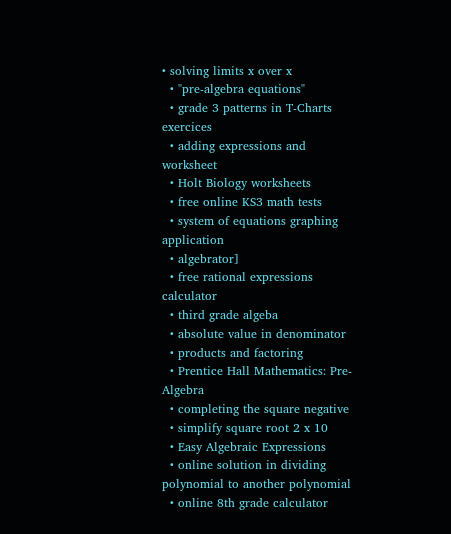• solving limits x over x
  • "pre-algebra equations"
  • grade 3 patterns in T-Charts exercices
  • adding expressions and worksheet
  • Holt Biology worksheets
  • free online KS3 math tests
  • system of equations graphing application
  • algebrator]
  • free rational expressions calculator
  • third grade algeba
  • absolute value in denominator
  • products and factoring
  • Prentice Hall Mathematics: Pre-Algebra
  • completing the square negative
  • simplify square root 2 x 10
  • Easy Algebraic Expressions
  • online solution in dividing polynomial to another polynomial
  • online 8th grade calculator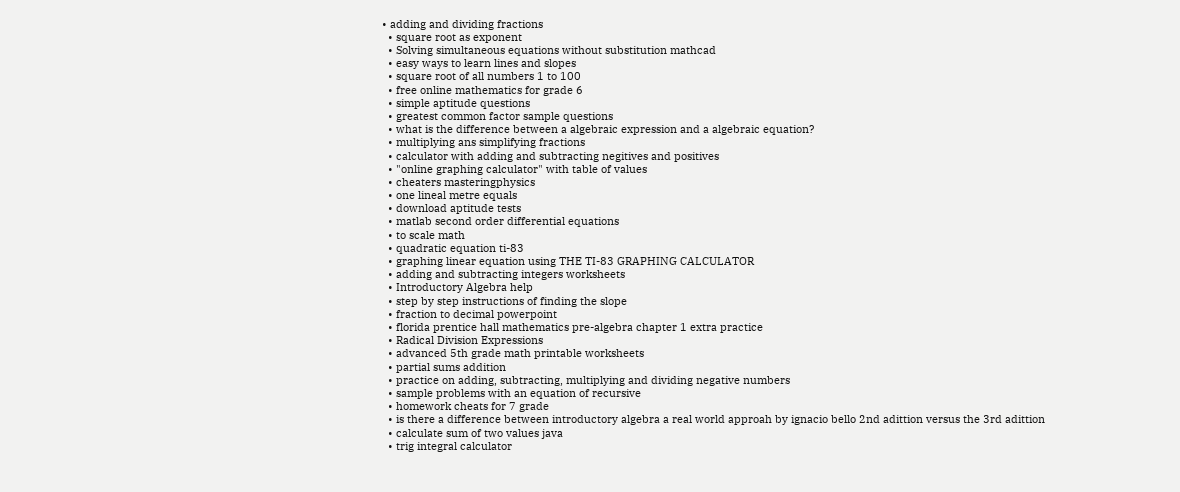• adding and dividing fractions
  • square root as exponent
  • Solving simultaneous equations without substitution mathcad
  • easy ways to learn lines and slopes
  • square root of all numbers 1 to 100
  • free online mathematics for grade 6
  • simple aptitude questions
  • greatest common factor sample questions
  • what is the difference between a algebraic expression and a algebraic equation?
  • multiplying ans simplifying fractions
  • calculator with adding and subtracting negitives and positives
  • "online graphing calculator" with table of values
  • cheaters masteringphysics
  • one lineal metre equals
  • download aptitude tests
  • matlab second order differential equations
  • to scale math
  • quadratic equation ti-83
  • graphing linear equation using THE TI-83 GRAPHING CALCULATOR
  • adding and subtracting integers worksheets
  • Introductory Algebra help
  • step by step instructions of finding the slope
  • fraction to decimal powerpoint
  • florida prentice hall mathematics pre-algebra chapter 1 extra practice
  • Radical Division Expressions
  • advanced 5th grade math printable worksheets
  • partial sums addition
  • practice on adding, subtracting, multiplying and dividing negative numbers
  • sample problems with an equation of recursive
  • homework cheats for 7 grade
  • is there a difference between introductory algebra a real world approah by ignacio bello 2nd adittion versus the 3rd adittion
  • calculate sum of two values java
  • trig integral calculator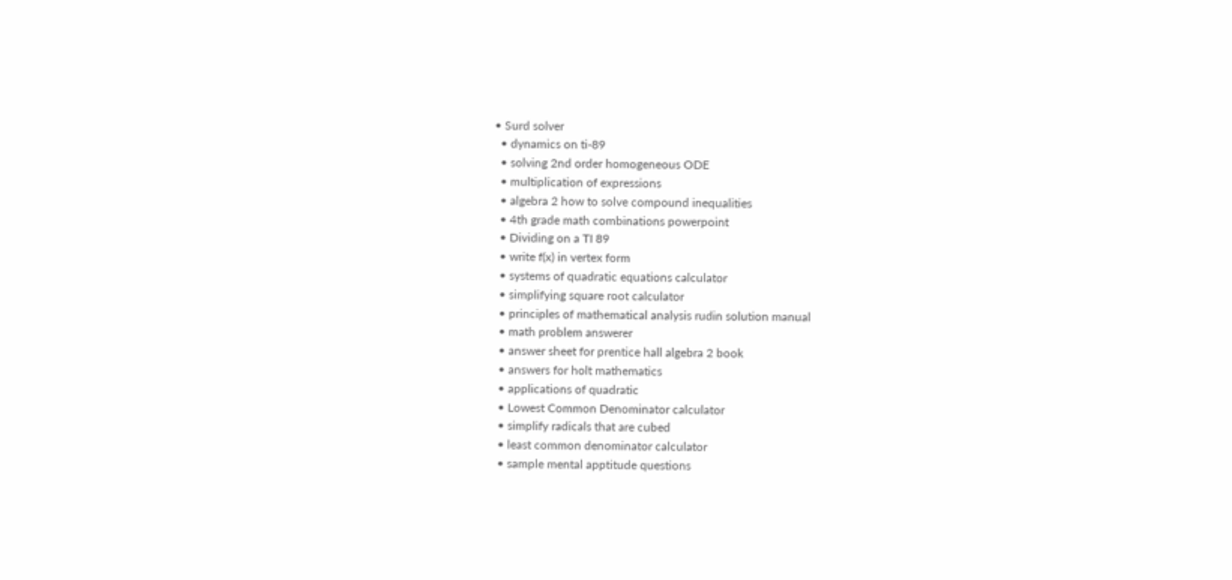• Surd solver
  • dynamics on ti-89
  • solving 2nd order homogeneous ODE
  • multiplication of expressions
  • algebra 2 how to solve compound inequalities
  • 4th grade math combinations powerpoint
  • Dividing on a TI 89
  • write f(x) in vertex form
  • systems of quadratic equations calculator
  • simplifying square root calculator
  • principles of mathematical analysis rudin solution manual
  • math problem answerer
  • answer sheet for prentice hall algebra 2 book
  • answers for holt mathematics
  • applications of quadratic
  • Lowest Common Denominator calculator
  • simplify radicals that are cubed
  • least common denominator calculator
  • sample mental apptitude questions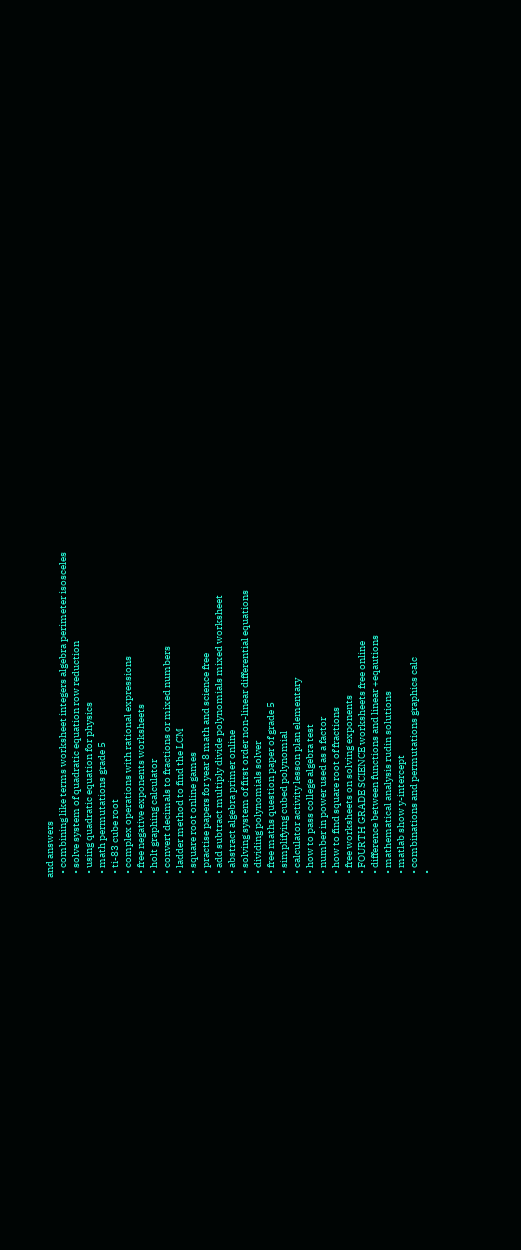and answers
  • combining like terms worksheet integers algebra perimeter isosceles
  • solve system of quadratic equation row reduction
  • using quadratic equation for physics
  • math permutations grade 5
  • ti-83 cube root
  • complex operations with rational expressions
  • free negative exponents worksheets
  • holt graphing calculator
  • convert decimals to fractions or mixed numbers
  • ladder method to find the LCM
  • square root online games
  • practise papers for year 8 math and science free
  • add subtract multiply divide polynomials mixed worksheet
  • abstract algebra primer online
  • solving system of first order non-linear differential equations
  • dividing polynomials solver
  • free maths question paper of grade 5
  • simplifying cubed polynomial
  • calculator activity lesson plan elementary
  • how to pass college algebra test
  • number in power used as a factor
  • how to find square root of fractions
  • free worksheets on solving exponents
  • FOURTH GRADE SCIENCE worksheets free online
  • difference between functions and linear +eqautions
  • mathematical analysis rudin solutions
  • matlab show y-intercept
  • combinations and permutations graphics calc
  •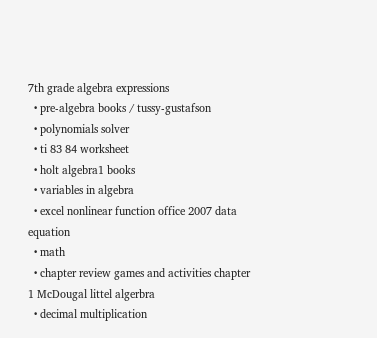7th grade algebra expressions
  • pre-algebra books / tussy-gustafson
  • polynomials solver
  • ti 83 84 worksheet
  • holt algebra1 books
  • variables in algebra
  • excel nonlinear function office 2007 data equation
  • math
  • chapter review games and activities chapter 1 McDougal littel algerbra
  • decimal multiplication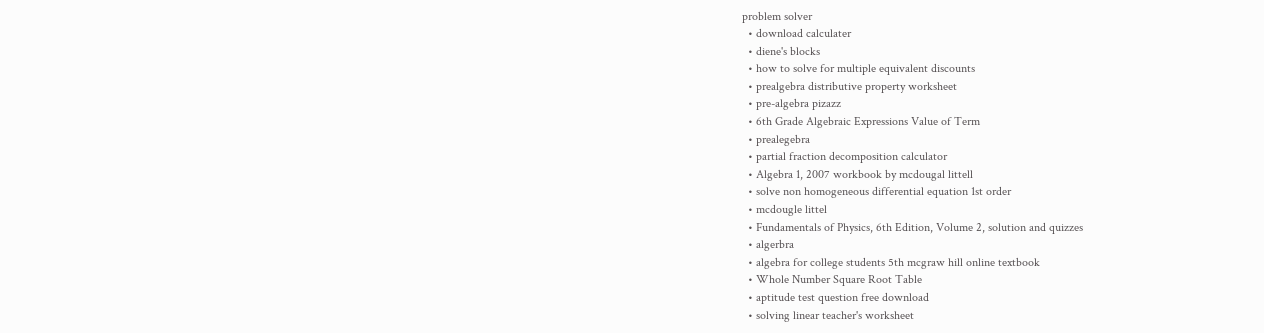problem solver
  • download calculater
  • diene's blocks
  • how to solve for multiple equivalent discounts
  • prealgebra distributive property worksheet
  • pre-algebra pizazz
  • 6th Grade Algebraic Expressions Value of Term
  • prealegebra
  • partial fraction decomposition calculator
  • Algebra 1, 2007 workbook by mcdougal littell
  • solve non homogeneous differential equation 1st order
  • mcdougle littel
  • Fundamentals of Physics, 6th Edition, Volume 2, solution and quizzes
  • algerbra
  • algebra for college students 5th mcgraw hill online textbook
  • Whole Number Square Root Table
  • aptitude test question free download
  • solving linear teacher's worksheet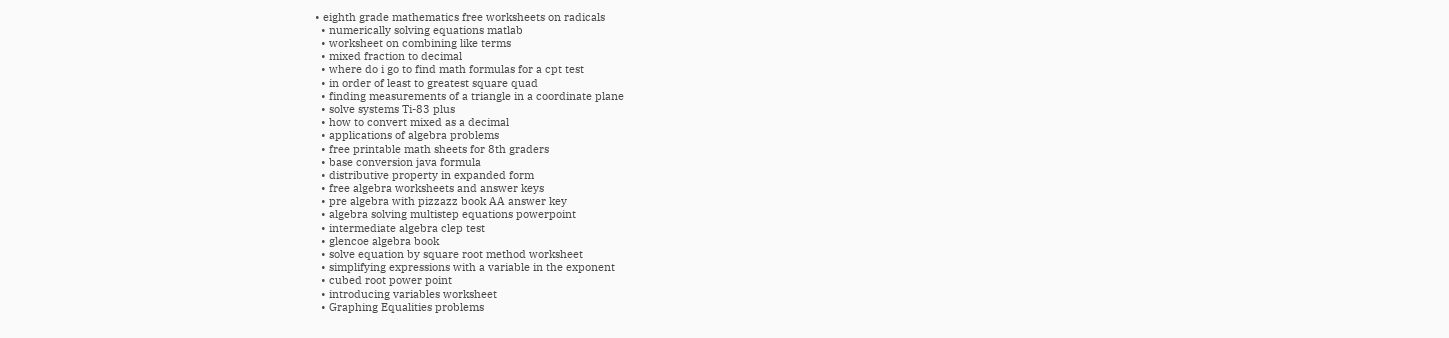• eighth grade mathematics free worksheets on radicals
  • numerically solving equations matlab
  • worksheet on combining like terms
  • mixed fraction to decimal
  • where do i go to find math formulas for a cpt test
  • in order of least to greatest square quad
  • finding measurements of a triangle in a coordinate plane
  • solve systems Ti-83 plus
  • how to convert mixed as a decimal
  • applications of algebra problems
  • free printable math sheets for 8th graders
  • base conversion java formula
  • distributive property in expanded form
  • free algebra worksheets and answer keys
  • pre algebra with pizzazz book AA answer key
  • algebra solving multistep equations powerpoint
  • intermediate algebra clep test
  • glencoe algebra book
  • solve equation by square root method worksheet
  • simplifying expressions with a variable in the exponent
  • cubed root power point
  • introducing variables worksheet
  • Graphing Equalities problems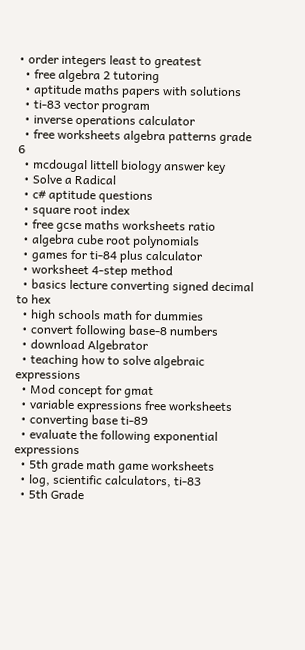• order integers least to greatest
  • free algebra 2 tutoring
  • aptitude maths papers with solutions
  • ti-83 vector program
  • inverse operations calculator
  • free worksheets algebra patterns grade 6
  • mcdougal littell biology answer key
  • Solve a Radical
  • c# aptitude questions
  • square root index
  • free gcse maths worksheets ratio
  • algebra cube root polynomials
  • games for ti-84 plus calculator
  • worksheet 4-step method
  • basics lecture converting signed decimal to hex
  • high schools math for dummies
  • convert following base-8 numbers
  • download Algebrator
  • teaching how to solve algebraic expressions
  • Mod concept for gmat
  • variable expressions free worksheets
  • converting base ti-89
  • evaluate the following exponential expressions
  • 5th grade math game worksheets
  • log, scientific calculators, ti-83
  • 5th Grade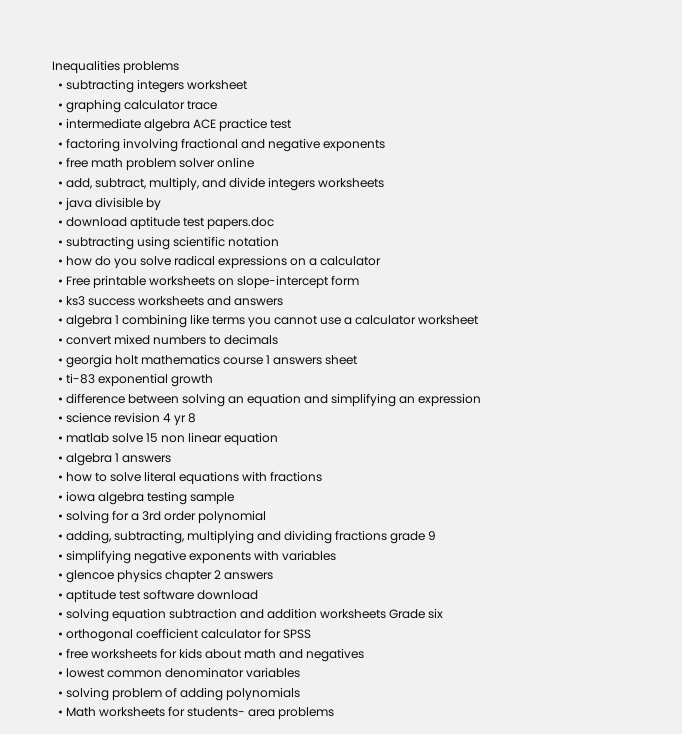Inequalities problems
  • subtracting integers worksheet
  • graphing calculator trace
  • intermediate algebra ACE practice test
  • factoring involving fractional and negative exponents
  • free math problem solver online
  • add, subtract, multiply, and divide integers worksheets
  • java divisible by
  • download aptitude test papers.doc
  • subtracting using scientific notation
  • how do you solve radical expressions on a calculator
  • Free printable worksheets on slope-intercept form
  • ks3 success worksheets and answers
  • algebra 1 combining like terms you cannot use a calculator worksheet
  • convert mixed numbers to decimals
  • georgia holt mathematics course 1 answers sheet
  • ti-83 exponential growth
  • difference between solving an equation and simplifying an expression
  • science revision 4 yr 8
  • matlab solve 15 non linear equation
  • algebra 1 answers
  • how to solve literal equations with fractions
  • iowa algebra testing sample
  • solving for a 3rd order polynomial
  • adding, subtracting, multiplying and dividing fractions grade 9
  • simplifying negative exponents with variables
  • glencoe physics chapter 2 answers
  • aptitude test software download
  • solving equation subtraction and addition worksheets Grade six
  • orthogonal coefficient calculator for SPSS
  • free worksheets for kids about math and negatives
  • lowest common denominator variables
  • solving problem of adding polynomials
  • Math worksheets for students- area problems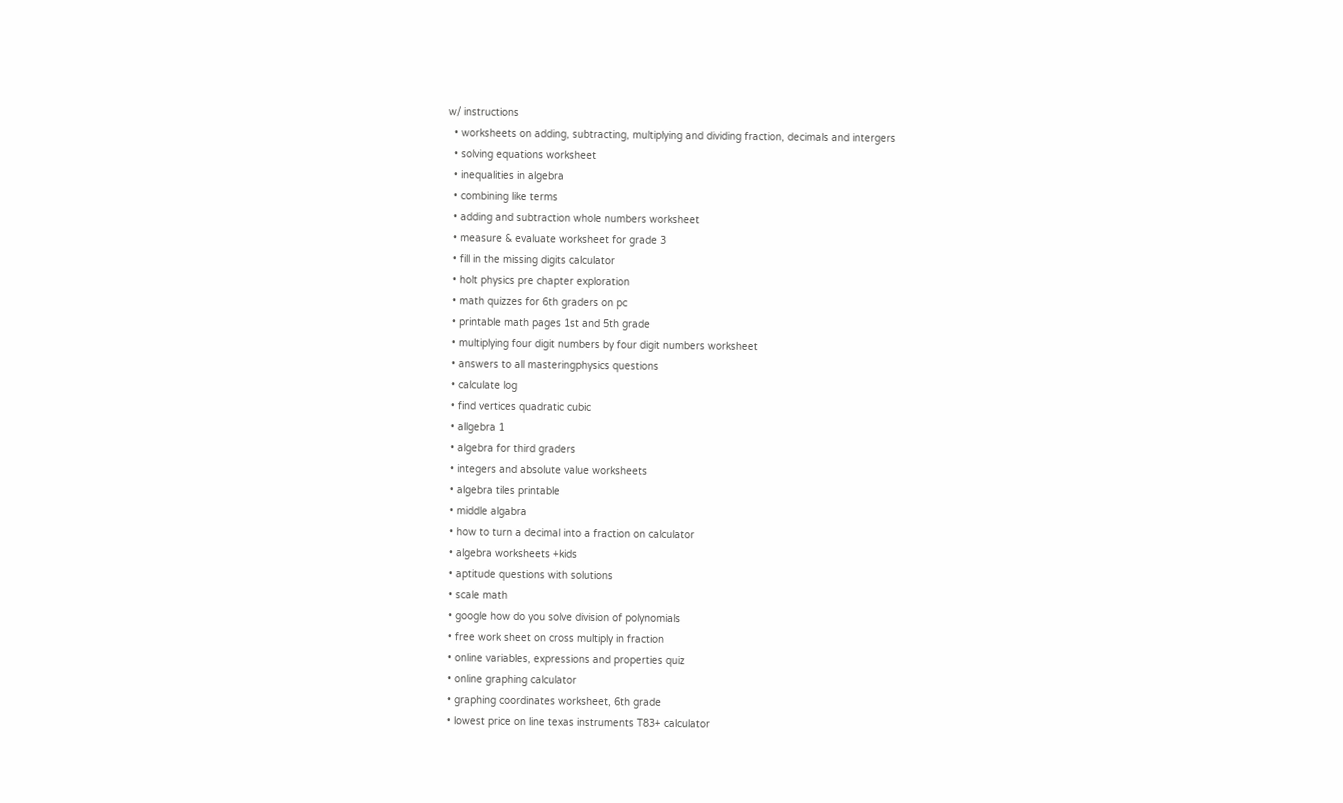w/ instructions
  • worksheets on adding, subtracting, multiplying and dividing fraction, decimals and intergers
  • solving equations worksheet
  • inequalities in algebra
  • combining like terms
  • adding and subtraction whole numbers worksheet
  • measure & evaluate worksheet for grade 3
  • fill in the missing digits calculator
  • holt physics pre chapter exploration
  • math quizzes for 6th graders on pc
  • printable math pages 1st and 5th grade
  • multiplying four digit numbers by four digit numbers worksheet
  • answers to all masteringphysics questions
  • calculate log
  • find vertices quadratic cubic
  • allgebra 1
  • algebra for third graders
  • integers and absolute value worksheets
  • algebra tiles printable
  • middle algabra
  • how to turn a decimal into a fraction on calculator
  • algebra worksheets +kids
  • aptitude questions with solutions
  • scale math
  • google how do you solve division of polynomials
  • free work sheet on cross multiply in fraction
  • online variables, expressions and properties quiz
  • online graphing calculator
  • graphing coordinates worksheet, 6th grade
  • lowest price on line texas instruments T83+ calculator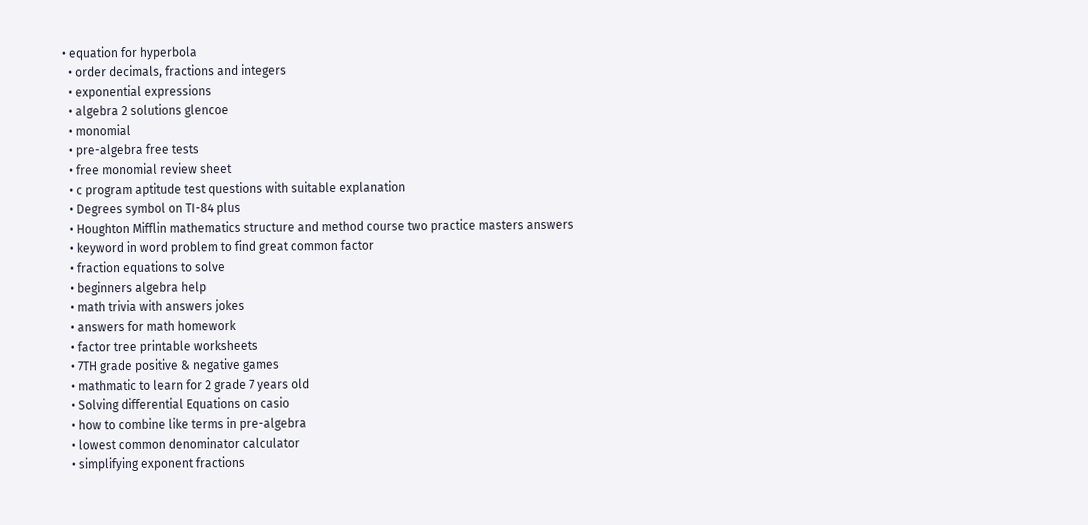• equation for hyperbola
  • order decimals, fractions and integers
  • exponential expressions
  • algebra 2 solutions glencoe
  • monomial
  • pre-algebra free tests
  • free monomial review sheet
  • c program aptitude test questions with suitable explanation
  • Degrees symbol on TI-84 plus
  • Houghton Mifflin mathematics structure and method course two practice masters answers
  • keyword in word problem to find great common factor
  • fraction equations to solve
  • beginners algebra help
  • math trivia with answers jokes
  • answers for math homework
  • factor tree printable worksheets
  • 7TH grade positive & negative games
  • mathmatic to learn for 2 grade 7 years old
  • Solving differential Equations on casio
  • how to combine like terms in pre-algebra
  • lowest common denominator calculator
  • simplifying exponent fractions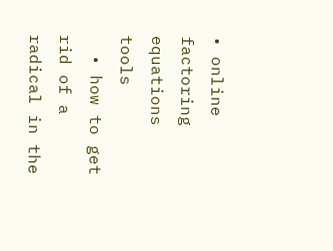• online factoring equations tools
  • how to get rid of a radical in the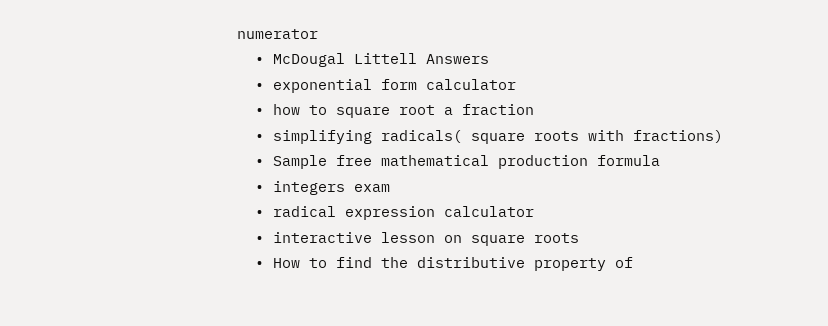numerator
  • McDougal Littell Answers
  • exponential form calculator
  • how to square root a fraction
  • simplifying radicals( square roots with fractions)
  • Sample free mathematical production formula
  • integers exam
  • radical expression calculator
  • interactive lesson on square roots
  • How to find the distributive property of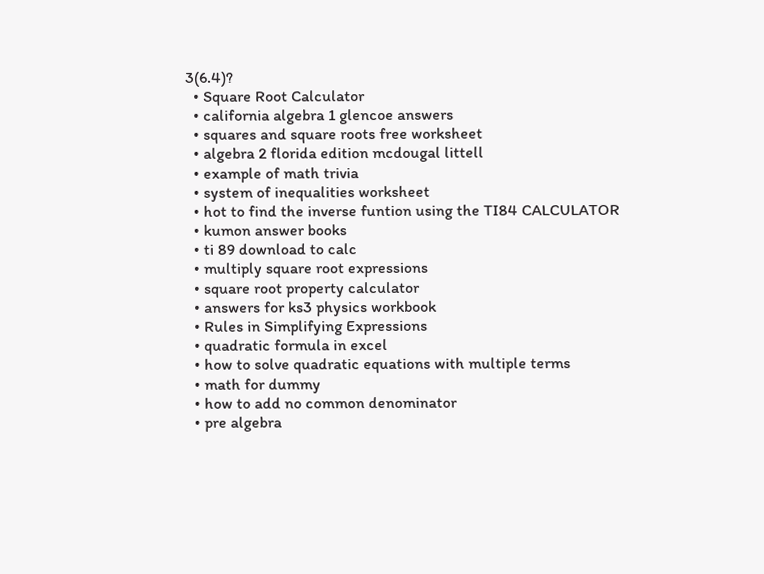3(6.4)?
  • Square Root Calculator
  • california algebra 1 glencoe answers
  • squares and square roots free worksheet
  • algebra 2 florida edition mcdougal littell
  • example of math trivia
  • system of inequalities worksheet
  • hot to find the inverse funtion using the TI84 CALCULATOR
  • kumon answer books
  • ti 89 download to calc
  • multiply square root expressions
  • square root property calculator
  • answers for ks3 physics workbook
  • Rules in Simplifying Expressions
  • quadratic formula in excel
  • how to solve quadratic equations with multiple terms
  • math for dummy
  • how to add no common denominator
  • pre algebra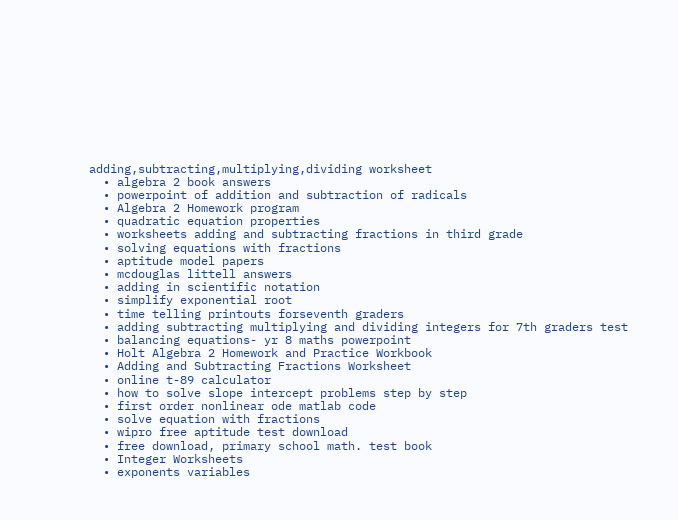adding,subtracting,multiplying,dividing worksheet
  • algebra 2 book answers
  • powerpoint of addition and subtraction of radicals
  • Algebra 2 Homework program
  • quadratic equation properties
  • worksheets adding and subtracting fractions in third grade
  • solving equations with fractions
  • aptitude model papers
  • mcdouglas littell answers
  • adding in scientific notation
  • simplify exponential root
  • time telling printouts forseventh graders
  • adding subtracting multiplying and dividing integers for 7th graders test
  • balancing equations- yr 8 maths powerpoint
  • Holt Algebra 2 Homework and Practice Workbook
  • Adding and Subtracting Fractions Worksheet
  • online t-89 calculator
  • how to solve slope intercept problems step by step
  • first order nonlinear ode matlab code
  • solve equation with fractions
  • wipro free aptitude test download
  • free download, primary school math. test book
  • Integer Worksheets
  • exponents variables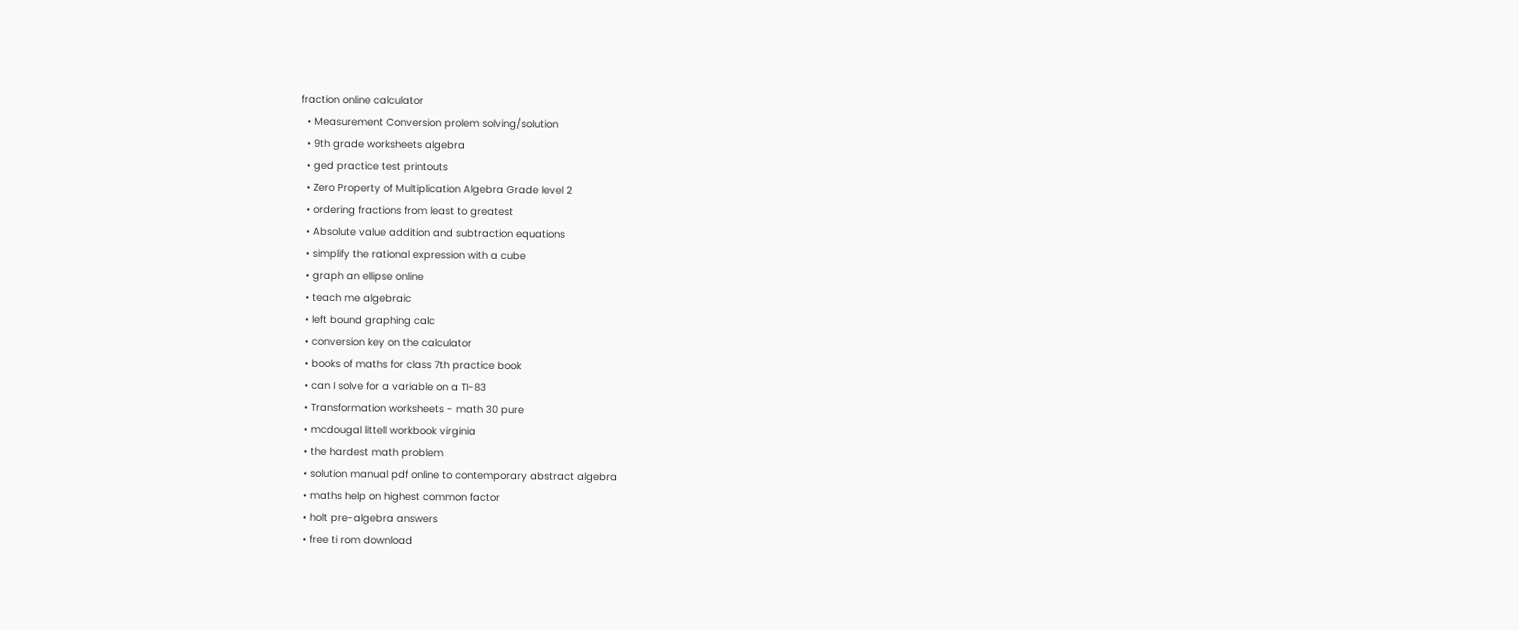fraction online calculator
  • Measurement Conversion prolem solving/solution
  • 9th grade worksheets algebra
  • ged practice test printouts
  • Zero Property of Multiplication Algebra Grade level 2
  • ordering fractions from least to greatest
  • Absolute value addition and subtraction equations
  • simplify the rational expression with a cube
  • graph an ellipse online
  • teach me algebraic
  • left bound graphing calc
  • conversion key on the calculator
  • books of maths for class 7th practice book
  • can I solve for a variable on a TI-83
  • Transformation worksheets - math 30 pure
  • mcdougal littell workbook virginia
  • the hardest math problem
  • solution manual pdf online to contemporary abstract algebra
  • maths help on highest common factor
  • holt pre-algebra answers
  • free ti rom download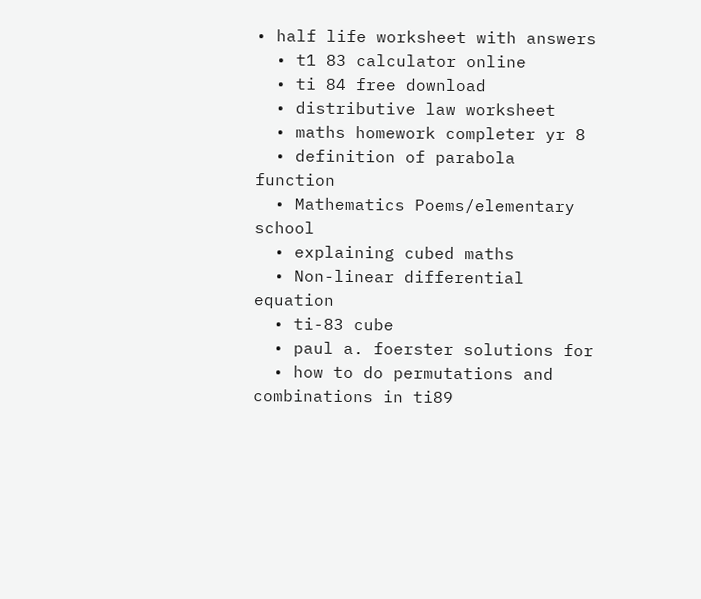• half life worksheet with answers
  • t1 83 calculator online
  • ti 84 free download
  • distributive law worksheet
  • maths homework completer yr 8
  • definition of parabola function
  • Mathematics Poems/elementary school
  • explaining cubed maths
  • Non-linear differential equation
  • ti-83 cube
  • paul a. foerster solutions for
  • how to do permutations and combinations in ti89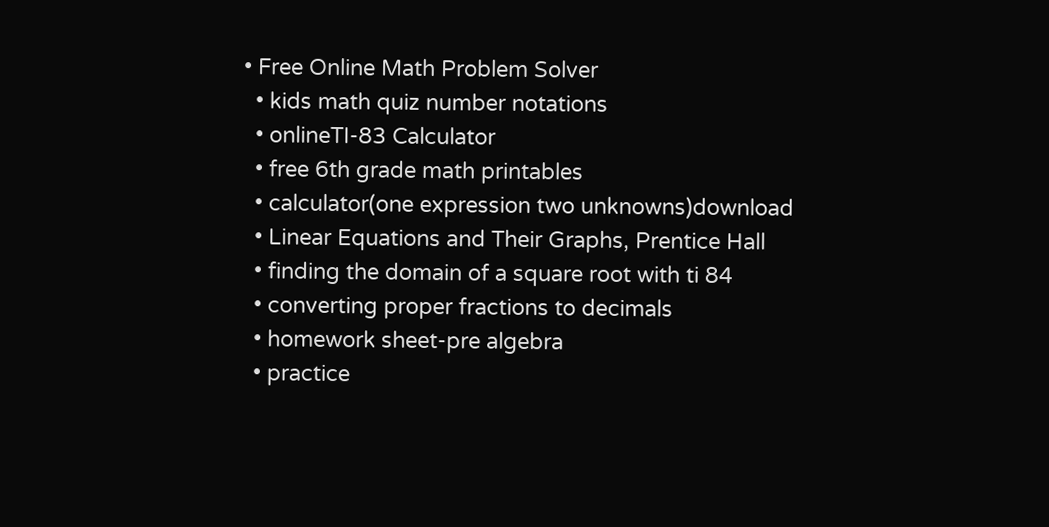• Free Online Math Problem Solver
  • kids math quiz number notations
  • onlineTI-83 Calculator
  • free 6th grade math printables
  • calculator(one expression two unknowns)download
  • Linear Equations and Their Graphs, Prentice Hall
  • finding the domain of a square root with ti 84
  • converting proper fractions to decimals
  • homework sheet-pre algebra
  • practice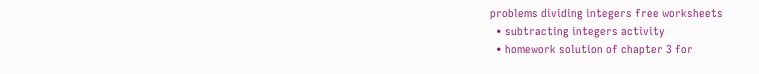problems dividing integers free worksheets
  • subtracting integers activity
  • homework solution of chapter 3 for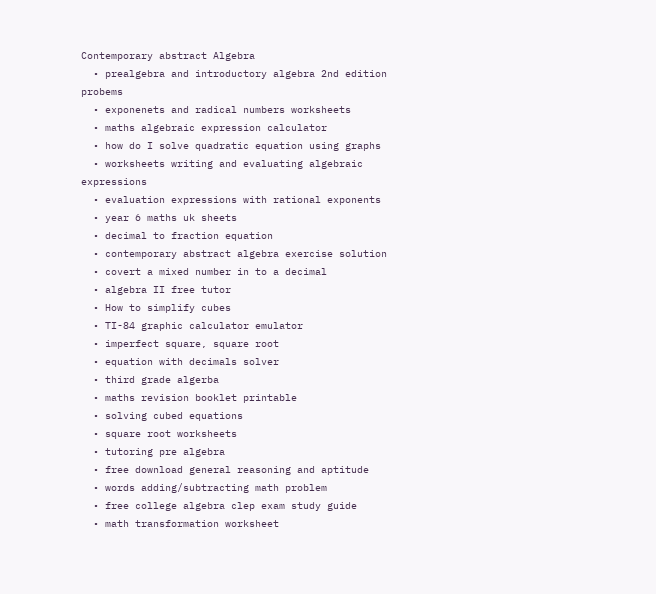Contemporary abstract Algebra
  • prealgebra and introductory algebra 2nd edition probems
  • exponenets and radical numbers worksheets
  • maths algebraic expression calculator
  • how do I solve quadratic equation using graphs
  • worksheets writing and evaluating algebraic expressions
  • evaluation expressions with rational exponents
  • year 6 maths uk sheets
  • decimal to fraction equation
  • contemporary abstract algebra exercise solution
  • covert a mixed number in to a decimal
  • algebra II free tutor
  • How to simplify cubes
  • TI-84 graphic calculator emulator
  • imperfect square, square root
  • equation with decimals solver
  • third grade algerba
  • maths revision booklet printable
  • solving cubed equations
  • square root worksheets
  • tutoring pre algebra
  • free download general reasoning and aptitude
  • words adding/subtracting math problem
  • free college algebra clep exam study guide
  • math transformation worksheet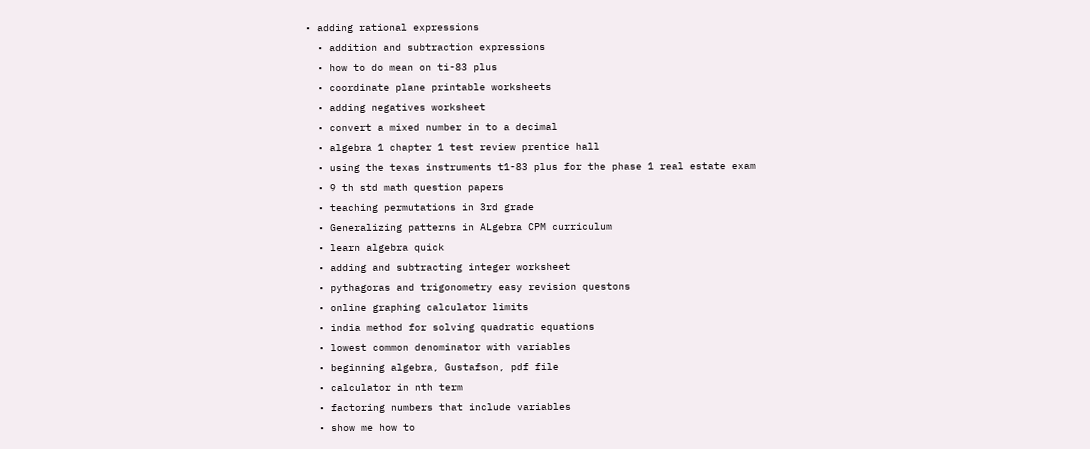• adding rational expressions
  • addition and subtraction expressions
  • how to do mean on ti-83 plus
  • coordinate plane printable worksheets
  • adding negatives worksheet
  • convert a mixed number in to a decimal
  • algebra 1 chapter 1 test review prentice hall
  • using the texas instruments t1-83 plus for the phase 1 real estate exam
  • 9 th std math question papers
  • teaching permutations in 3rd grade
  • Generalizing patterns in ALgebra CPM curriculum
  • learn algebra quick
  • adding and subtracting integer worksheet
  • pythagoras and trigonometry easy revision questons
  • online graphing calculator limits
  • india method for solving quadratic equations
  • lowest common denominator with variables
  • beginning algebra, Gustafson, pdf file
  • calculator in nth term
  • factoring numbers that include variables
  • show me how to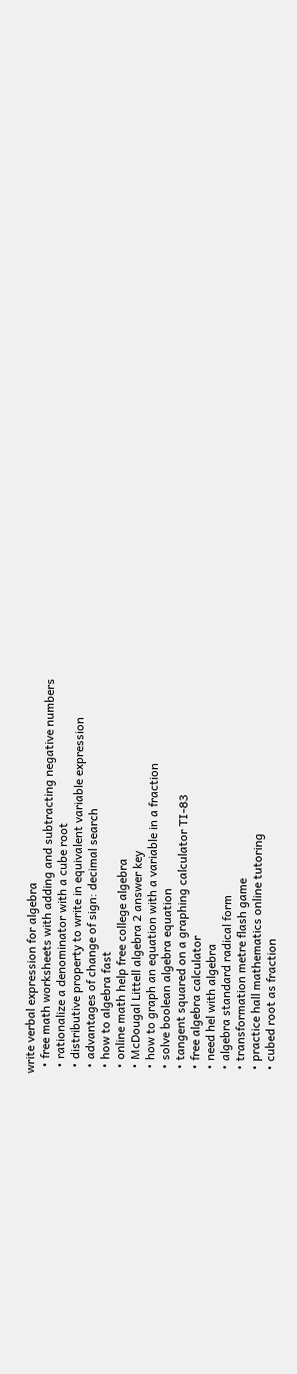write verbal expression for algebra
  • free math worksheets with adding and subtracting negative numbers
  • rationalize a denominator with a cube root
  • distributive property to write in equivalent variable expression
  • advantages of change of sign: decimal search
  • how to algebra fast
  • online math help free college algebra
  • McDougal Littell algebra 2 answer key
  • how to graph an equation with a variable in a fraction
  • solve boolean algebra equation
  • tangent squared on a graphing calculator TI-83
  • free algebra calculator
  • need hel with algebra
  • algebra standard radical form
  • transformation metre flash game
  • practice hall mathematics online tutoring
  • cubed root as fraction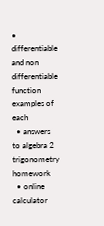• differentiable and non differentiable function examples of each
  • answers to algebra 2 trigonometry homework
  • online calculator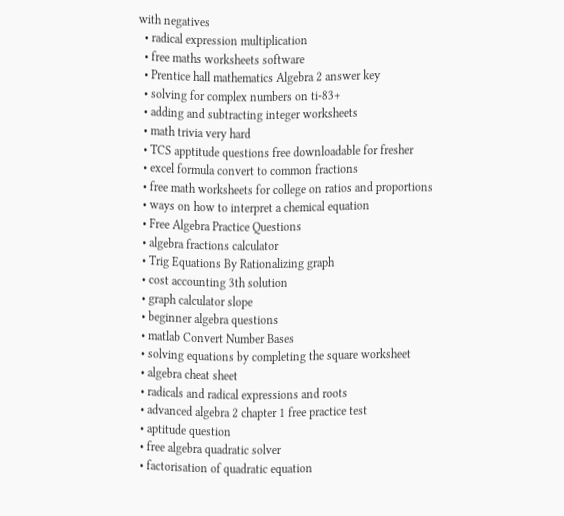with negatives
  • radical expression multiplication
  • free maths worksheets software
  • Prentice hall mathematics Algebra 2 answer key
  • solving for complex numbers on ti-83+
  • adding and subtracting integer worksheets
  • math trivia very hard
  • TCS apptitude questions free downloadable for fresher
  • excel formula convert to common fractions
  • free math worksheets for college on ratios and proportions
  • ways on how to interpret a chemical equation
  • Free Algebra Practice Questions
  • algebra fractions calculator
  • Trig Equations By Rationalizing graph
  • cost accounting 3th solution
  • graph calculator slope
  • beginner algebra questions
  • matlab Convert Number Bases
  • solving equations by completing the square worksheet
  • algebra cheat sheet
  • radicals and radical expressions and roots
  • advanced algebra 2 chapter 1 free practice test
  • aptitude question
  • free algebra quadratic solver
  • factorisation of quadratic equation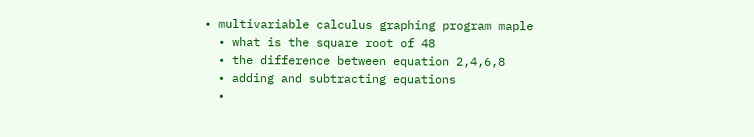• multivariable calculus graphing program maple
  • what is the square root of 48
  • the difference between equation 2,4,6,8
  • adding and subtracting equations
  •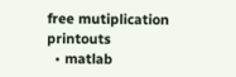free mutiplication printouts
  • matlab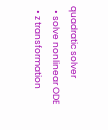quadratic solver
  • solve nonlinear ODE
  • z transformation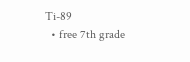Ti-89
  • free 7th grade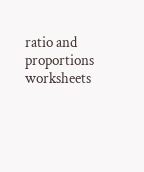ratio and proportions worksheets